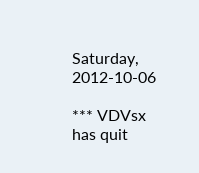Saturday, 2012-10-06

*** VDVsx has quit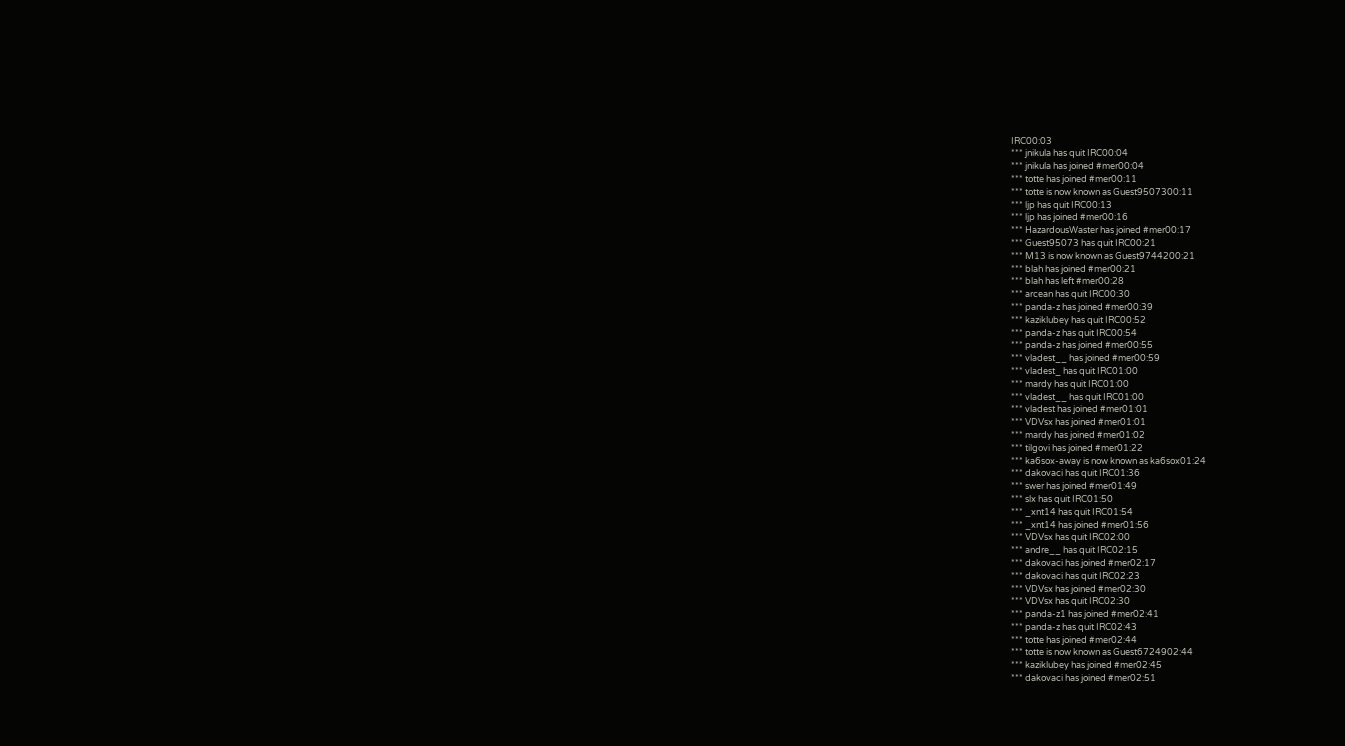IRC00:03
*** jnikula has quit IRC00:04
*** jnikula has joined #mer00:04
*** totte has joined #mer00:11
*** totte is now known as Guest9507300:11
*** ljp has quit IRC00:13
*** ljp has joined #mer00:16
*** HazardousWaster has joined #mer00:17
*** Guest95073 has quit IRC00:21
*** M13 is now known as Guest9744200:21
*** blah has joined #mer00:21
*** blah has left #mer00:28
*** arcean has quit IRC00:30
*** panda-z has joined #mer00:39
*** kaziklubey has quit IRC00:52
*** panda-z has quit IRC00:54
*** panda-z has joined #mer00:55
*** vladest__ has joined #mer00:59
*** vladest_ has quit IRC01:00
*** mardy has quit IRC01:00
*** vladest__ has quit IRC01:00
*** vladest has joined #mer01:01
*** VDVsx has joined #mer01:01
*** mardy has joined #mer01:02
*** tilgovi has joined #mer01:22
*** ka6sox-away is now known as ka6sox01:24
*** dakovaci has quit IRC01:36
*** swer has joined #mer01:49
*** slx has quit IRC01:50
*** _xnt14 has quit IRC01:54
*** _xnt14 has joined #mer01:56
*** VDVsx has quit IRC02:00
*** andre__ has quit IRC02:15
*** dakovaci has joined #mer02:17
*** dakovaci has quit IRC02:23
*** VDVsx has joined #mer02:30
*** VDVsx has quit IRC02:30
*** panda-z1 has joined #mer02:41
*** panda-z has quit IRC02:43
*** totte has joined #mer02:44
*** totte is now known as Guest6724902:44
*** kaziklubey has joined #mer02:45
*** dakovaci has joined #mer02:51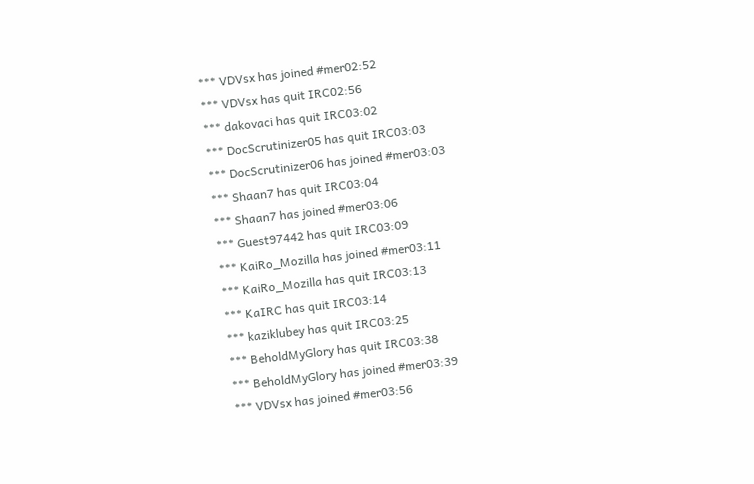*** VDVsx has joined #mer02:52
*** VDVsx has quit IRC02:56
*** dakovaci has quit IRC03:02
*** DocScrutinizer05 has quit IRC03:03
*** DocScrutinizer06 has joined #mer03:03
*** Shaan7 has quit IRC03:04
*** Shaan7 has joined #mer03:06
*** Guest97442 has quit IRC03:09
*** KaiRo_Mozilla has joined #mer03:11
*** KaiRo_Mozilla has quit IRC03:13
*** KaIRC has quit IRC03:14
*** kaziklubey has quit IRC03:25
*** BeholdMyGlory has quit IRC03:38
*** BeholdMyGlory has joined #mer03:39
*** VDVsx has joined #mer03:56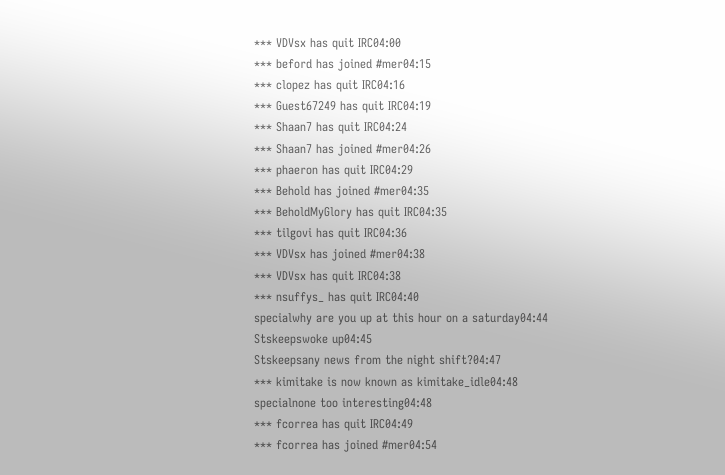*** VDVsx has quit IRC04:00
*** beford has joined #mer04:15
*** clopez has quit IRC04:16
*** Guest67249 has quit IRC04:19
*** Shaan7 has quit IRC04:24
*** Shaan7 has joined #mer04:26
*** phaeron has quit IRC04:29
*** Behold has joined #mer04:35
*** BeholdMyGlory has quit IRC04:35
*** tilgovi has quit IRC04:36
*** VDVsx has joined #mer04:38
*** VDVsx has quit IRC04:38
*** nsuffys_ has quit IRC04:40
specialwhy are you up at this hour on a saturday04:44
Stskeepswoke up04:45
Stskeepsany news from the night shift?04:47
*** kimitake is now known as kimitake_idle04:48
specialnone too interesting04:48
*** fcorrea has quit IRC04:49
*** fcorrea has joined #mer04:54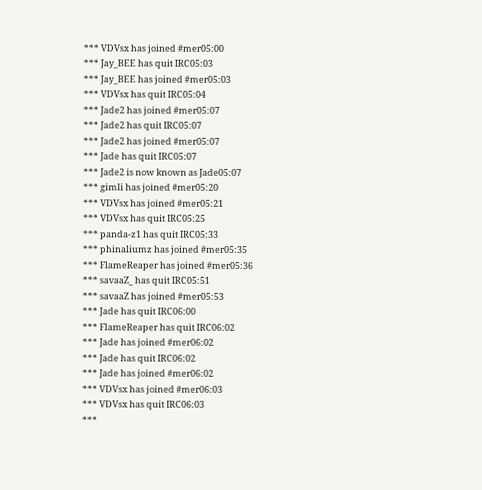*** VDVsx has joined #mer05:00
*** Jay_BEE has quit IRC05:03
*** Jay_BEE has joined #mer05:03
*** VDVsx has quit IRC05:04
*** Jade2 has joined #mer05:07
*** Jade2 has quit IRC05:07
*** Jade2 has joined #mer05:07
*** Jade has quit IRC05:07
*** Jade2 is now known as Jade05:07
*** gimli has joined #mer05:20
*** VDVsx has joined #mer05:21
*** VDVsx has quit IRC05:25
*** panda-z1 has quit IRC05:33
*** phinaliumz has joined #mer05:35
*** FlameReaper has joined #mer05:36
*** savaaZ_ has quit IRC05:51
*** savaaZ has joined #mer05:53
*** Jade has quit IRC06:00
*** FlameReaper has quit IRC06:02
*** Jade has joined #mer06:02
*** Jade has quit IRC06:02
*** Jade has joined #mer06:02
*** VDVsx has joined #mer06:03
*** VDVsx has quit IRC06:03
***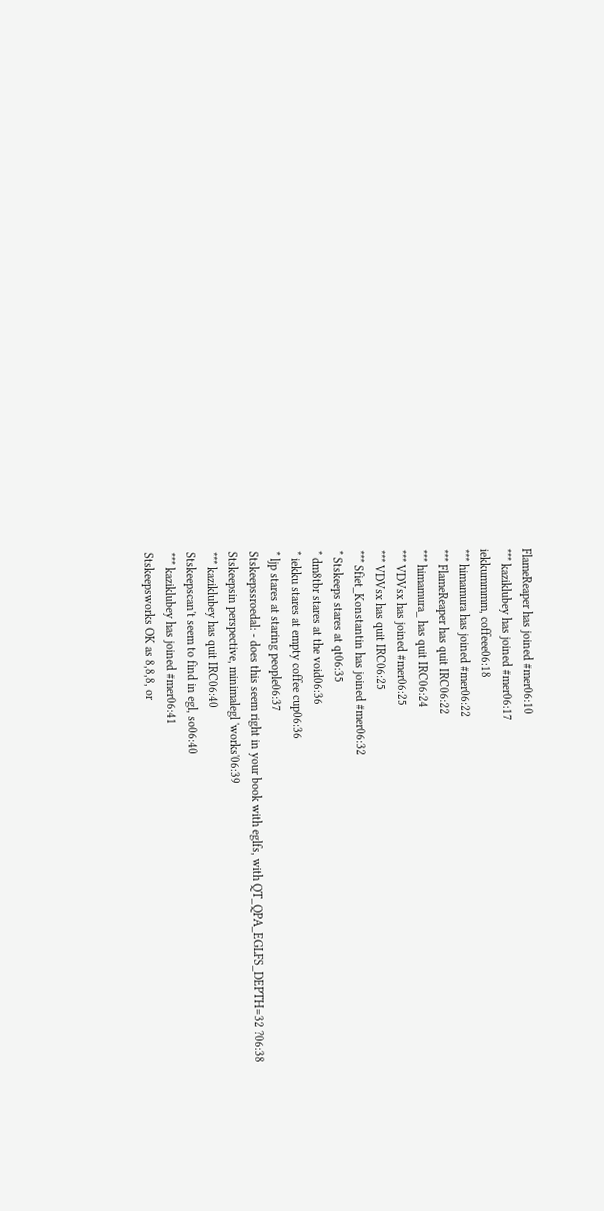FlameReaper has joined #mer06:10
*** kaziklubey has joined #mer06:17
iekkummmm, coffeee06:18
*** himamura has joined #mer06:22
*** FlameReaper has quit IRC06:22
*** himamura_ has quit IRC06:24
*** VDVsx has joined #mer06:25
*** VDVsx has quit IRC06:25
*** Sfiet_Konstantin has joined #mer06:32
* Stskeeps stares at qt06:35
* dm8tbr stares at the void06:36
* iekku stares at empty coffee cup06:36
* ljp stares at staring people06:37
Stskeepssroedal: - does this seem right in your book with eglfs, with QT_QPA_EGLFS_DEPTH=32 ?06:38
Stskeepsin perspective, minimalegl 'works'06:39
*** kaziklubey has quit IRC06:40
Stskeepscan't seem to find in egl, so06:40
*** kaziklubey has joined #mer06:41
Stskeepsworks OK as 8,8,8, or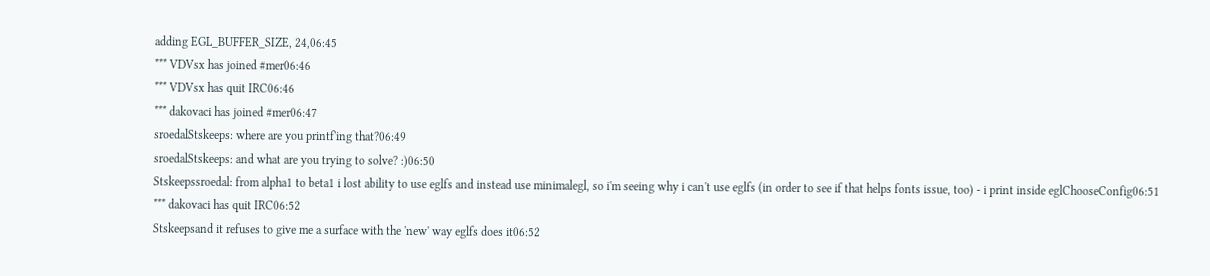adding EGL_BUFFER_SIZE, 24,06:45
*** VDVsx has joined #mer06:46
*** VDVsx has quit IRC06:46
*** dakovaci has joined #mer06:47
sroedalStskeeps: where are you printf'ing that?06:49
sroedalStskeeps: and what are you trying to solve? :)06:50
Stskeepssroedal: from alpha1 to beta1 i lost ability to use eglfs and instead use minimalegl, so i'm seeing why i can't use eglfs (in order to see if that helps fonts issue, too) - i print inside eglChooseConfig06:51
*** dakovaci has quit IRC06:52
Stskeepsand it refuses to give me a surface with the 'new' way eglfs does it06:52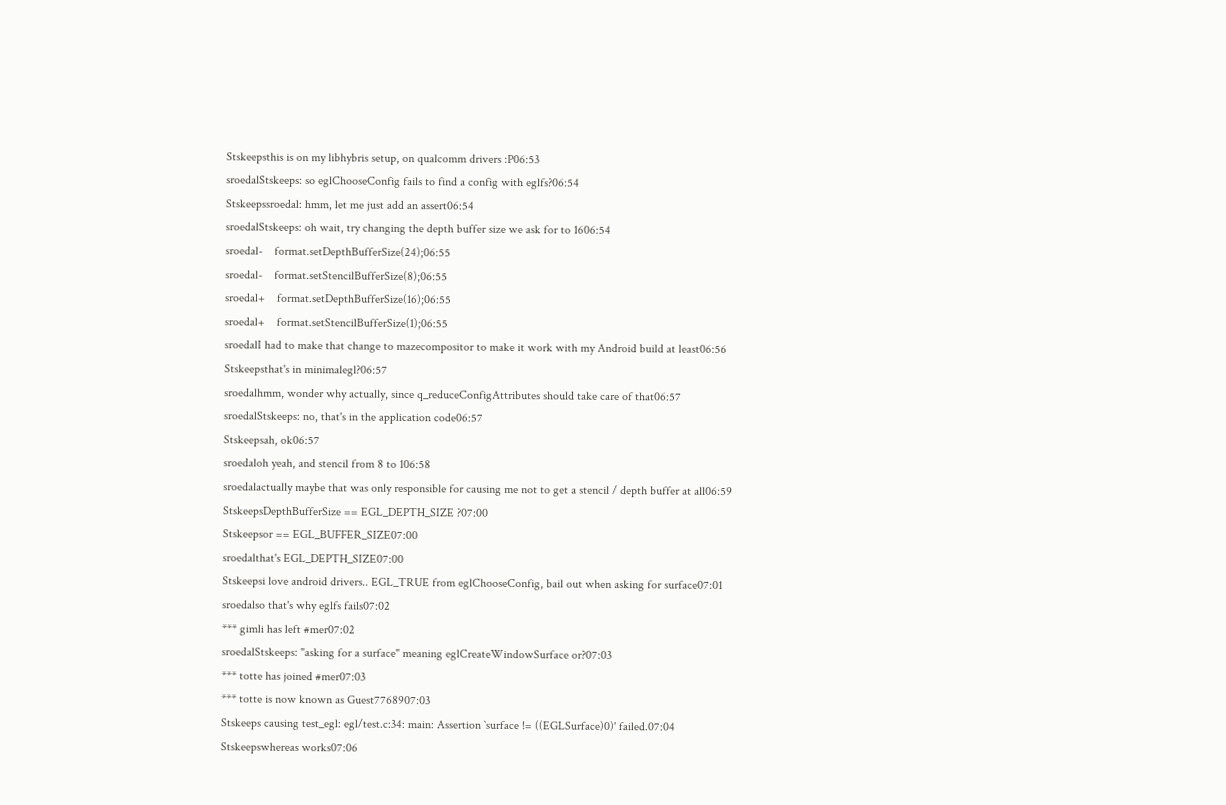Stskeepsthis is on my libhybris setup, on qualcomm drivers :P06:53
sroedalStskeeps: so eglChooseConfig fails to find a config with eglfs?06:54
Stskeepssroedal: hmm, let me just add an assert06:54
sroedalStskeeps: oh wait, try changing the depth buffer size we ask for to 1606:54
sroedal-    format.setDepthBufferSize(24);06:55
sroedal-    format.setStencilBufferSize(8);06:55
sroedal+    format.setDepthBufferSize(16);06:55
sroedal+    format.setStencilBufferSize(1);06:55
sroedalI had to make that change to mazecompositor to make it work with my Android build at least06:56
Stskeepsthat's in minimalegl?06:57
sroedalhmm, wonder why actually, since q_reduceConfigAttributes should take care of that06:57
sroedalStskeeps: no, that's in the application code06:57
Stskeepsah, ok06:57
sroedaloh yeah, and stencil from 8 to 106:58
sroedalactually maybe that was only responsible for causing me not to get a stencil / depth buffer at all06:59
StskeepsDepthBufferSize == EGL_DEPTH_SIZE ?07:00
Stskeepsor == EGL_BUFFER_SIZE07:00
sroedalthat's EGL_DEPTH_SIZE07:00
Stskeepsi love android drivers.. EGL_TRUE from eglChooseConfig, bail out when asking for surface07:01
sroedalso that's why eglfs fails07:02
*** gimli has left #mer07:02
sroedalStskeeps: "asking for a surface" meaning eglCreateWindowSurface or?07:03
*** totte has joined #mer07:03
*** totte is now known as Guest7768907:03
Stskeeps causing test_egl: egl/test.c:34: main: Assertion `surface != ((EGLSurface)0)' failed.07:04
Stskeepswhereas works07:06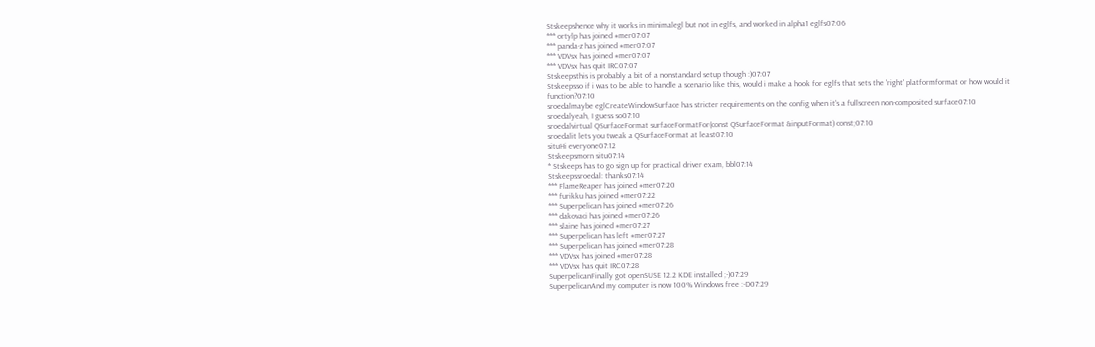Stskeepshence why it works in minimalegl but not in eglfs, and worked in alpha1 eglfs07:06
*** ortylp has joined #mer07:07
*** panda-z has joined #mer07:07
*** VDVsx has joined #mer07:07
*** VDVsx has quit IRC07:07
Stskeepsthis is probably a bit of a nonstandard setup though :)07:07
Stskeepsso if i was to be able to handle a scenario like this, would i make a hook for eglfs that sets the 'right' platformformat or how would it function?07:10
sroedalmaybe eglCreateWindowSurface has stricter requirements on the config when it's a fullscreen non-composited surface07:10
sroedalyeah, I guess so07:10
sroedalvirtual QSurfaceFormat surfaceFormatFor(const QSurfaceFormat &inputFormat) const;07:10
sroedalit lets you tweak a QSurfaceFormat at least07:10
situHi everyone07:12
Stskeepsmorn situ07:14
* Stskeeps has to go sign up for practical driver exam, bbl07:14
Stskeepssroedal: thanks07:14
*** FlameReaper has joined #mer07:20
*** furikku has joined #mer07:22
*** Superpelican has joined #mer07:26
*** dakovaci has joined #mer07:26
*** slaine has joined #mer07:27
*** Superpelican has left #mer07:27
*** Superpelican has joined #mer07:28
*** VDVsx has joined #mer07:28
*** VDVsx has quit IRC07:28
SuperpelicanFinally got openSUSE 12.2 KDE installed ;-)07:29
SuperpelicanAnd my computer is now 100% Windows free :-D07:29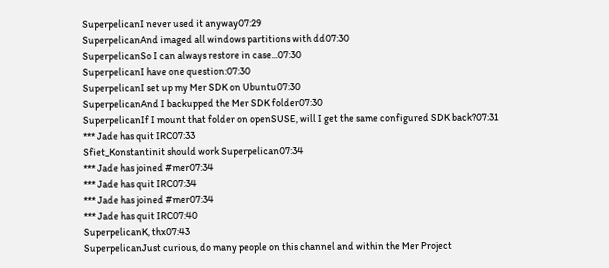SuperpelicanI never used it anyway07:29
SuperpelicanAnd imaged all windows partitions with dd07:30
SuperpelicanSo I can always restore in case...07:30
SuperpelicanI have one question:07:30
SuperpelicanI set up my Mer SDK on Ubuntu07:30
SuperpelicanAnd I backupped the Mer SDK folder07:30
SuperpelicanIf I mount that folder on openSUSE, will I get the same configured SDK back?07:31
*** Jade has quit IRC07:33
Sfiet_Konstantinit should work Superpelican07:34
*** Jade has joined #mer07:34
*** Jade has quit IRC07:34
*** Jade has joined #mer07:34
*** Jade has quit IRC07:40
SuperpelicanK, thx07:43
SuperpelicanJust curious, do many people on this channel and within the Mer Project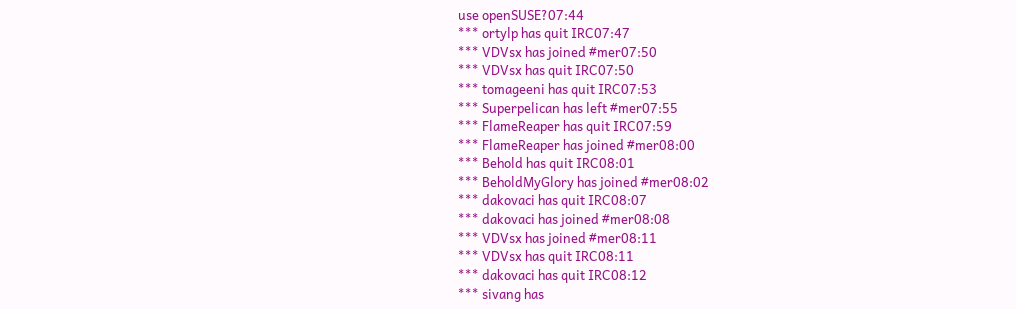use openSUSE?07:44
*** ortylp has quit IRC07:47
*** VDVsx has joined #mer07:50
*** VDVsx has quit IRC07:50
*** tomageeni has quit IRC07:53
*** Superpelican has left #mer07:55
*** FlameReaper has quit IRC07:59
*** FlameReaper has joined #mer08:00
*** Behold has quit IRC08:01
*** BeholdMyGlory has joined #mer08:02
*** dakovaci has quit IRC08:07
*** dakovaci has joined #mer08:08
*** VDVsx has joined #mer08:11
*** VDVsx has quit IRC08:11
*** dakovaci has quit IRC08:12
*** sivang has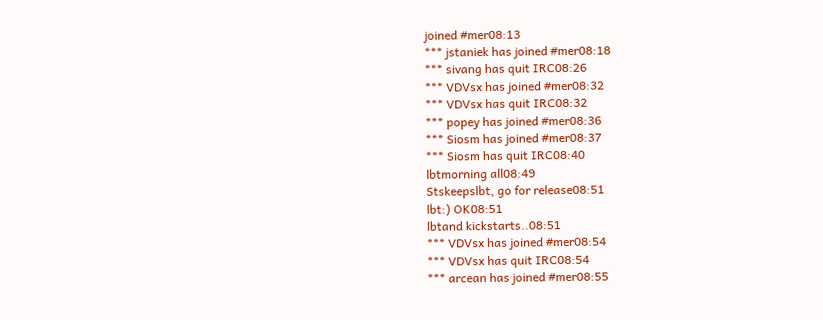joined #mer08:13
*** jstaniek has joined #mer08:18
*** sivang has quit IRC08:26
*** VDVsx has joined #mer08:32
*** VDVsx has quit IRC08:32
*** popey has joined #mer08:36
*** Siosm has joined #mer08:37
*** Siosm has quit IRC08:40
lbtmorning all08:49
Stskeepslbt, go for release08:51
lbt:) OK08:51
lbtand kickstarts..08:51
*** VDVsx has joined #mer08:54
*** VDVsx has quit IRC08:54
*** arcean has joined #mer08:55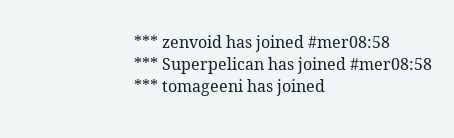*** zenvoid has joined #mer08:58
*** Superpelican has joined #mer08:58
*** tomageeni has joined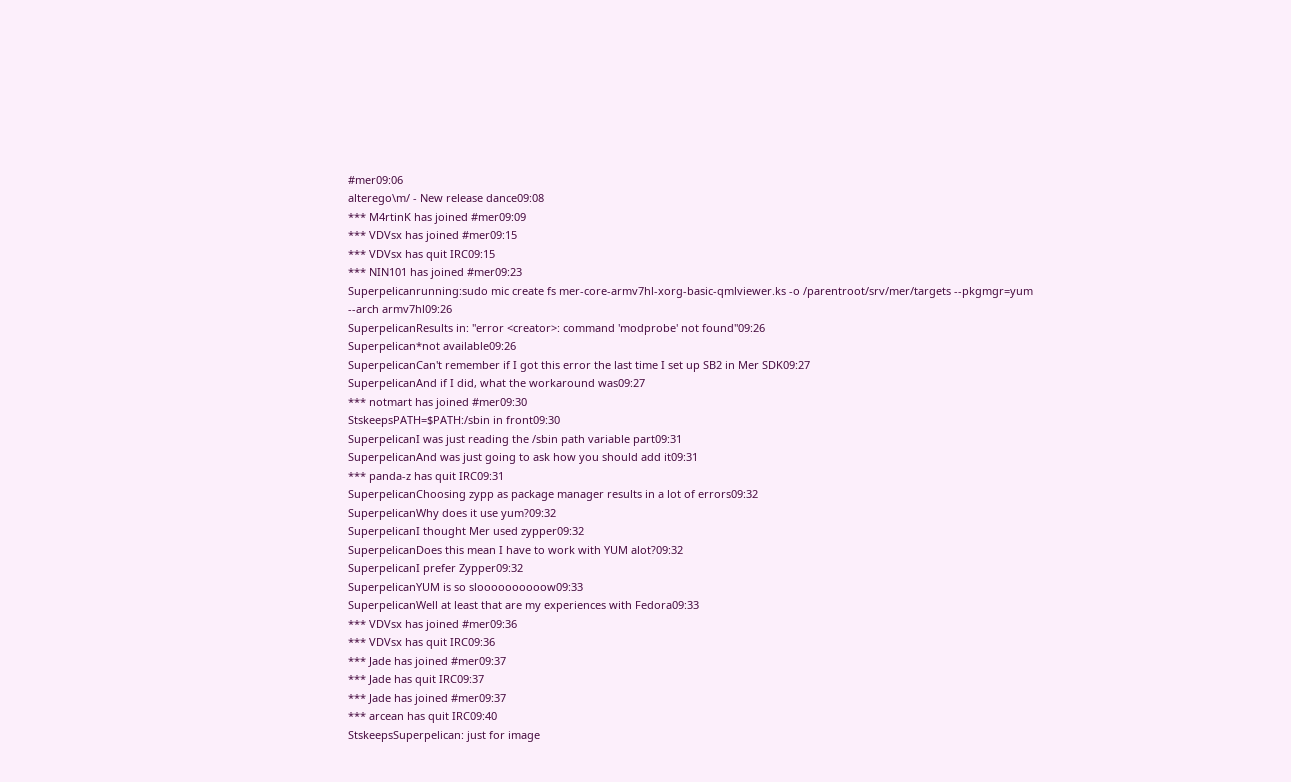#mer09:06
alterego\m/ - New release dance09:08
*** M4rtinK has joined #mer09:09
*** VDVsx has joined #mer09:15
*** VDVsx has quit IRC09:15
*** NIN101 has joined #mer09:23
Superpelicanrunning:sudo mic create fs mer-core-armv7hl-xorg-basic-qmlviewer.ks -o /parentroot/srv/mer/targets --pkgmgr=yum --arch armv7hl09:26
SuperpelicanResults in: "error <creator>: command 'modprobe' not found"09:26
Superpelican*not available09:26
SuperpelicanCan't remember if I got this error the last time I set up SB2 in Mer SDK09:27
SuperpelicanAnd if I did, what the workaround was09:27
*** notmart has joined #mer09:30
StskeepsPATH=$PATH:/sbin in front09:30
SuperpelicanI was just reading the /sbin path variable part09:31
SuperpelicanAnd was just going to ask how you should add it09:31
*** panda-z has quit IRC09:31
SuperpelicanChoosing zypp as package manager results in a lot of errors09:32
SuperpelicanWhy does it use yum?09:32
SuperpelicanI thought Mer used zypper09:32
SuperpelicanDoes this mean I have to work with YUM alot?09:32
SuperpelicanI prefer Zypper09:32
SuperpelicanYUM is so sloooooooooow09:33
SuperpelicanWell at least that are my experiences with Fedora09:33
*** VDVsx has joined #mer09:36
*** VDVsx has quit IRC09:36
*** Jade has joined #mer09:37
*** Jade has quit IRC09:37
*** Jade has joined #mer09:37
*** arcean has quit IRC09:40
StskeepsSuperpelican: just for image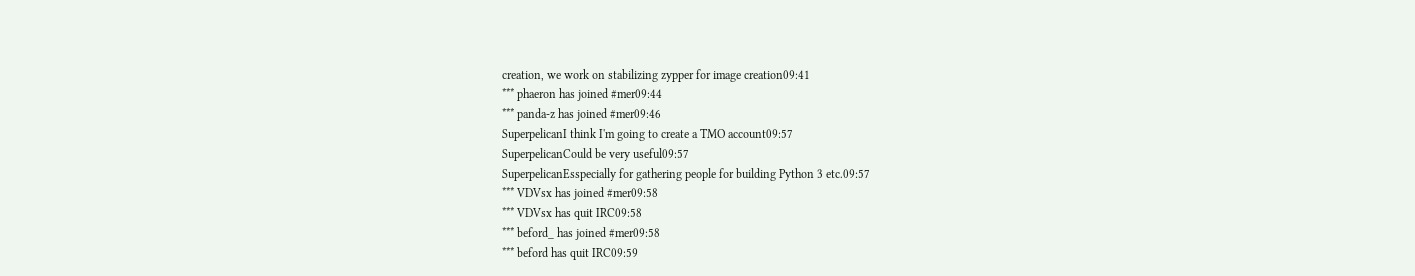creation, we work on stabilizing zypper for image creation09:41
*** phaeron has joined #mer09:44
*** panda-z has joined #mer09:46
SuperpelicanI think I'm going to create a TMO account09:57
SuperpelicanCould be very useful09:57
SuperpelicanEsspecially for gathering people for building Python 3 etc.09:57
*** VDVsx has joined #mer09:58
*** VDVsx has quit IRC09:58
*** beford_ has joined #mer09:58
*** beford has quit IRC09:59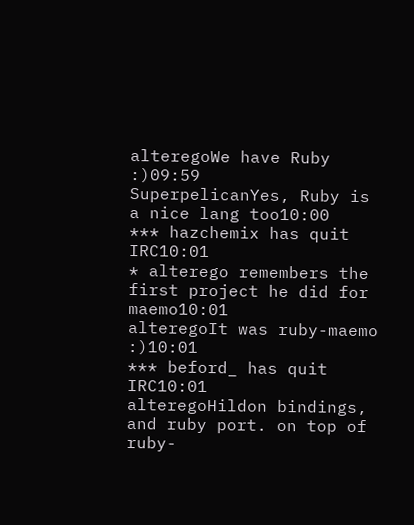alteregoWe have Ruby :)09:59
SuperpelicanYes, Ruby is a nice lang too10:00
*** hazchemix has quit IRC10:01
* alterego remembers the first project he did for maemo10:01
alteregoIt was ruby-maemo :)10:01
*** beford_ has quit IRC10:01
alteregoHildon bindings, and ruby port. on top of ruby-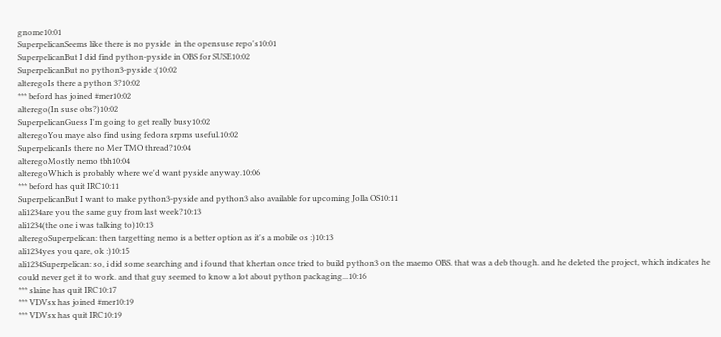gnome10:01
SuperpelicanSeems like there is no pyside  in the opensuse repo's10:01
SuperpelicanBut I did find python-pyside in OBS for SUSE10:02
SuperpelicanBut no python3-pyside :(10:02
alteregoIs there a python 3?10:02
*** beford has joined #mer10:02
alterego(In suse obs?)10:02
SuperpelicanGuess I'm going to get really busy10:02
alteregoYou maye also find using fedora srpms useful.10:02
SuperpelicanIs there no Mer TMO thread?10:04
alteregoMostly nemo tbh10:04
alteregoWhich is probably where we'd want pyside anyway.10:06
*** beford has quit IRC10:11
SuperpelicanBut I want to make python3-pyside and python3 also available for upcoming Jolla OS10:11
ali1234are you the same guy from last week?10:13
ali1234(the one i was talking to)10:13
alteregoSuperpelican: then targetting nemo is a better option as it's a mobile os :)10:13
ali1234yes you qare, ok :)10:15
ali1234Superpelican: so, i did some searching and i found that khertan once tried to build python3 on the maemo OBS. that was a deb though. and he deleted the project, which indicates he could never get it to work. and that guy seemed to know a lot about python packaging...10:16
*** slaine has quit IRC10:17
*** VDVsx has joined #mer10:19
*** VDVsx has quit IRC10:19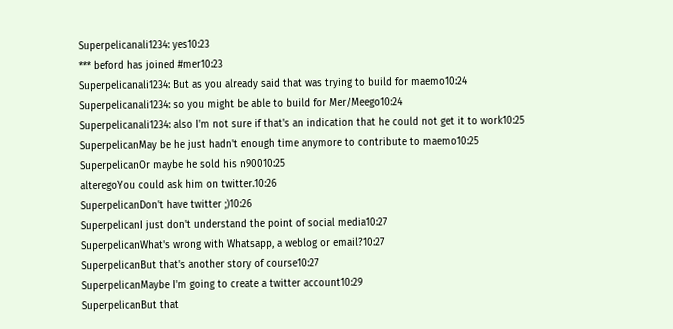Superpelicanali1234: yes10:23
*** beford has joined #mer10:23
Superpelicanali1234: But as you already said that was trying to build for maemo10:24
Superpelicanali1234: so you might be able to build for Mer/Meego10:24
Superpelicanali1234: also I'm not sure if that's an indication that he could not get it to work10:25
SuperpelicanMay be he just hadn't enough time anymore to contribute to maemo10:25
SuperpelicanOr maybe he sold his n90010:25
alteregoYou could ask him on twitter.10:26
SuperpelicanDon't have twitter ;)10:26
SuperpelicanI just don't understand the point of social media10:27
SuperpelicanWhat's wrong with Whatsapp, a weblog or email?10:27
SuperpelicanBut that's another story of course10:27
SuperpelicanMaybe I'm going to create a twitter account10:29
SuperpelicanBut that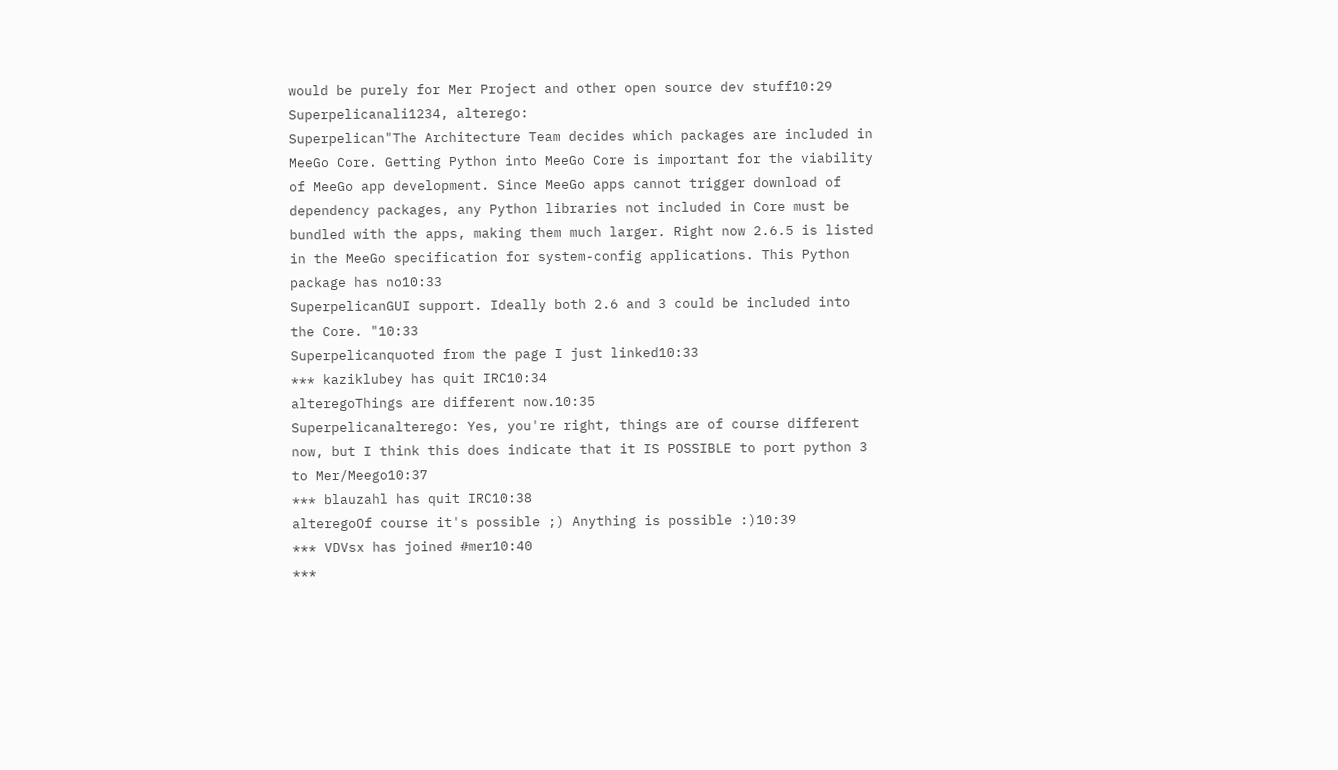would be purely for Mer Project and other open source dev stuff10:29
Superpelicanali1234, alterego:
Superpelican"The Architecture Team decides which packages are included in MeeGo Core. Getting Python into MeeGo Core is important for the viability of MeeGo app development. Since MeeGo apps cannot trigger download of dependency packages, any Python libraries not included in Core must be bundled with the apps, making them much larger. Right now 2.6.5 is listed in the MeeGo specification for system-config applications. This Python package has no10:33
SuperpelicanGUI support. Ideally both 2.6 and 3 could be included into the Core. "10:33
Superpelicanquoted from the page I just linked10:33
*** kaziklubey has quit IRC10:34
alteregoThings are different now.10:35
Superpelicanalterego: Yes, you're right, things are of course different now, but I think this does indicate that it IS POSSIBLE to port python 3 to Mer/Meego10:37
*** blauzahl has quit IRC10:38
alteregoOf course it's possible ;) Anything is possible :)10:39
*** VDVsx has joined #mer10:40
***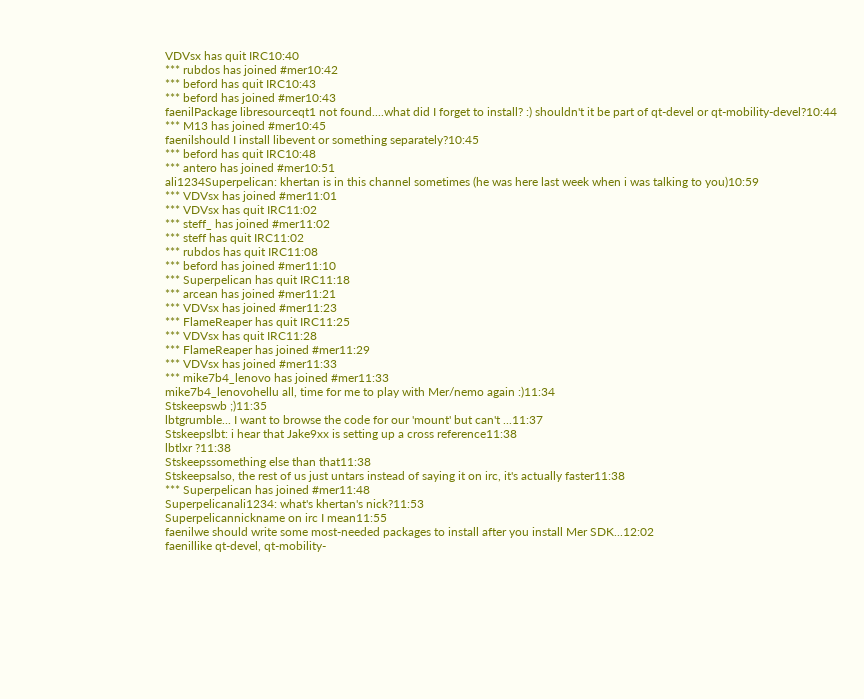VDVsx has quit IRC10:40
*** rubdos has joined #mer10:42
*** beford has quit IRC10:43
*** beford has joined #mer10:43
faenilPackage libresourceqt1 not found....what did I forget to install? :) shouldn't it be part of qt-devel or qt-mobility-devel?10:44
*** M13 has joined #mer10:45
faenilshould I install libevent or something separately?10:45
*** beford has quit IRC10:48
*** antero has joined #mer10:51
ali1234Superpelican: khertan is in this channel sometimes (he was here last week when i was talking to you)10:59
*** VDVsx has joined #mer11:01
*** VDVsx has quit IRC11:02
*** steff_ has joined #mer11:02
*** steff has quit IRC11:02
*** rubdos has quit IRC11:08
*** beford has joined #mer11:10
*** Superpelican has quit IRC11:18
*** arcean has joined #mer11:21
*** VDVsx has joined #mer11:23
*** FlameReaper has quit IRC11:25
*** VDVsx has quit IRC11:28
*** FlameReaper has joined #mer11:29
*** VDVsx has joined #mer11:33
*** mike7b4_lenovo has joined #mer11:33
mike7b4_lenovohellu all, time for me to play with Mer/nemo again :)11:34
Stskeepswb ;)11:35
lbtgrumble... I want to browse the code for our 'mount' but can't ...11:37
Stskeepslbt: i hear that Jake9xx is setting up a cross reference11:38
lbtlxr ?11:38
Stskeepssomething else than that11:38
Stskeepsalso, the rest of us just untars instead of saying it on irc, it's actually faster11:38
*** Superpelican has joined #mer11:48
Superpelicanali1234: what's khertan's nick?11:53
Superpelicannickname on irc I mean11:55
faenilwe should write some most-needed packages to install after you install Mer SDK...12:02
faenillike qt-devel, qt-mobility-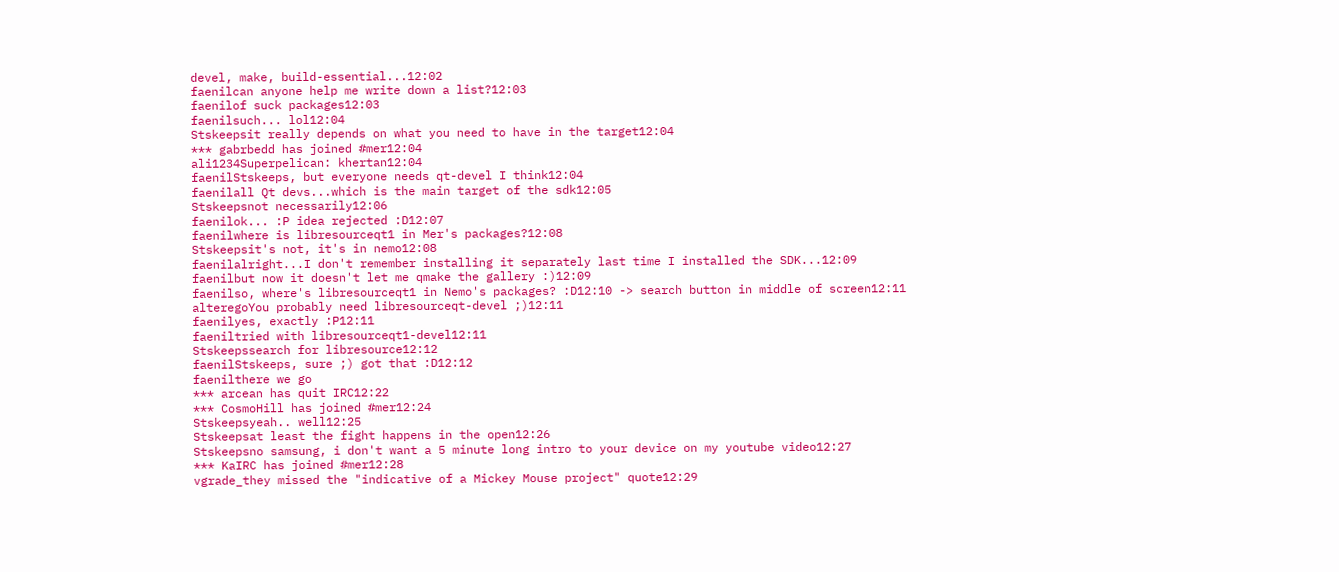devel, make, build-essential...12:02
faenilcan anyone help me write down a list?12:03
faenilof suck packages12:03
faenilsuch... lol12:04
Stskeepsit really depends on what you need to have in the target12:04
*** gabrbedd has joined #mer12:04
ali1234Superpelican: khertan12:04
faenilStskeeps, but everyone needs qt-devel I think12:04
faenilall Qt devs...which is the main target of the sdk12:05
Stskeepsnot necessarily12:06
faenilok... :P idea rejected :D12:07
faenilwhere is libresourceqt1 in Mer's packages?12:08
Stskeepsit's not, it's in nemo12:08
faenilalright...I don't remember installing it separately last time I installed the SDK...12:09
faenilbut now it doesn't let me qmake the gallery :)12:09
faenilso, where's libresourceqt1 in Nemo's packages? :D12:10 -> search button in middle of screen12:11
alteregoYou probably need libresourceqt-devel ;)12:11
faenilyes, exactly :P12:11
faeniltried with libresourceqt1-devel12:11
Stskeepssearch for libresource12:12
faenilStskeeps, sure ;) got that :D12:12
faenilthere we go
*** arcean has quit IRC12:22
*** CosmoHill has joined #mer12:24
Stskeepsyeah.. well12:25
Stskeepsat least the fight happens in the open12:26
Stskeepsno samsung, i don't want a 5 minute long intro to your device on my youtube video12:27
*** KaIRC has joined #mer12:28
vgrade_they missed the "indicative of a Mickey Mouse project" quote12:29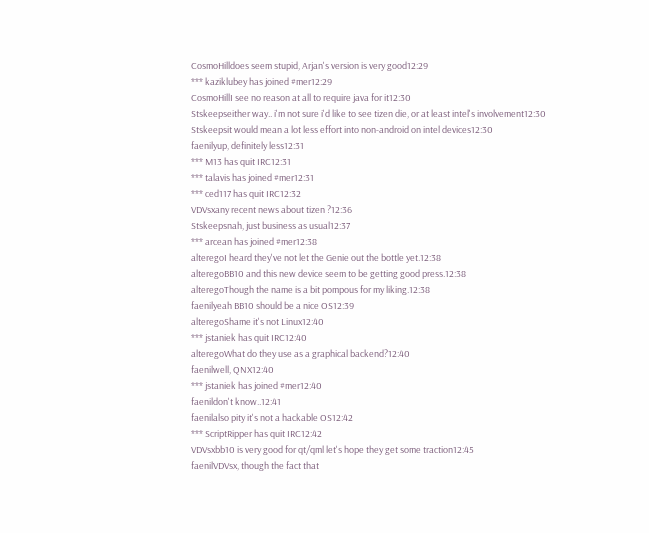CosmoHilldoes seem stupid, Arjan's version is very good12:29
*** kaziklubey has joined #mer12:29
CosmoHillI see no reason at all to require java for it12:30
Stskeepseither way.. i'm not sure i'd like to see tizen die, or at least intel's involvement12:30
Stskeepsit would mean a lot less effort into non-android on intel devices12:30
faenilyup, definitely less12:31
*** M13 has quit IRC12:31
*** talavis has joined #mer12:31
*** ced117 has quit IRC12:32
VDVsxany recent news about tizen ?12:36
Stskeepsnah, just business as usual12:37
*** arcean has joined #mer12:38
alteregoI heard they've not let the Genie out the bottle yet.12:38
alteregoBB10 and this new device seem to be getting good press.12:38
alteregoThough the name is a bit pompous for my liking.12:38
faenilyeah BB10 should be a nice OS12:39
alteregoShame it's not Linux12:40
*** jstaniek has quit IRC12:40
alteregoWhat do they use as a graphical backend?12:40
faenilwell, QNX12:40
*** jstaniek has joined #mer12:40
faenildon't know..12:41
faenilalso pity it's not a hackable OS12:42
*** ScriptRipper has quit IRC12:42
VDVsxbb10 is very good for qt/qml let's hope they get some traction12:45
faenilVDVsx, though the fact that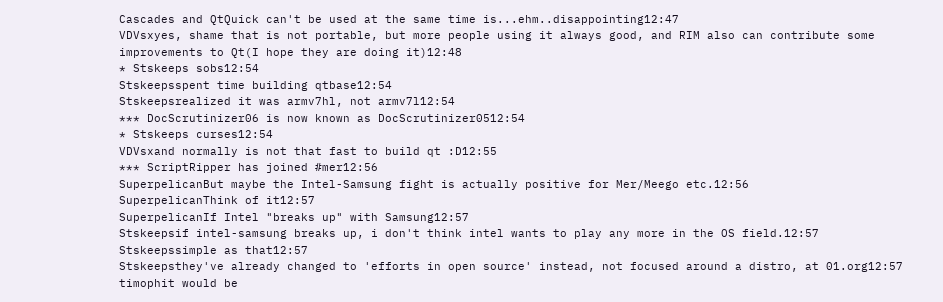Cascades and QtQuick can't be used at the same time is...ehm..disappointing12:47
VDVsxyes, shame that is not portable, but more people using it always good, and RIM also can contribute some improvements to Qt(I hope they are doing it)12:48
* Stskeeps sobs12:54
Stskeepsspent time building qtbase12:54
Stskeepsrealized it was armv7hl, not armv7l12:54
*** DocScrutinizer06 is now known as DocScrutinizer0512:54
* Stskeeps curses12:54
VDVsxand normally is not that fast to build qt :D12:55
*** ScriptRipper has joined #mer12:56
SuperpelicanBut maybe the Intel-Samsung fight is actually positive for Mer/Meego etc.12:56
SuperpelicanThink of it12:57
SuperpelicanIf Intel "breaks up" with Samsung12:57
Stskeepsif intel-samsung breaks up, i don't think intel wants to play any more in the OS field.12:57
Stskeepssimple as that12:57
Stskeepsthey've already changed to 'efforts in open source' instead, not focused around a distro, at 01.org12:57
timophit would be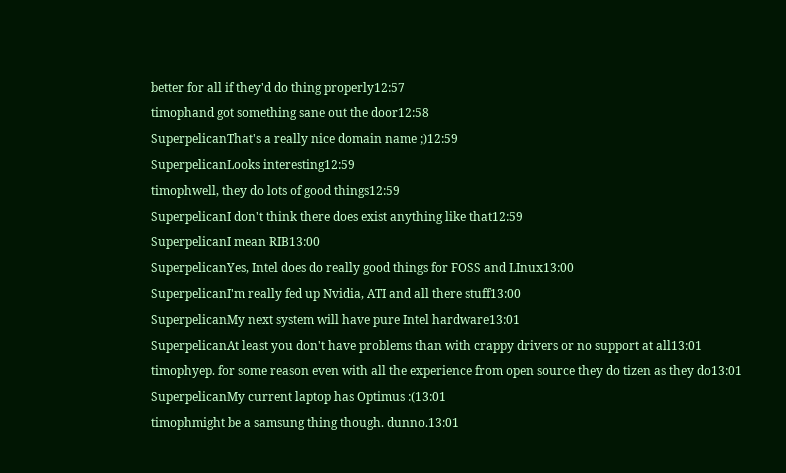better for all if they'd do thing properly12:57
timophand got something sane out the door12:58
SuperpelicanThat's a really nice domain name ;)12:59
SuperpelicanLooks interesting12:59
timophwell, they do lots of good things12:59
SuperpelicanI don't think there does exist anything like that12:59
SuperpelicanI mean RIB13:00
SuperpelicanYes, Intel does do really good things for FOSS and LInux13:00
SuperpelicanI'm really fed up Nvidia, ATI and all there stuff13:00
SuperpelicanMy next system will have pure Intel hardware13:01
SuperpelicanAt least you don't have problems than with crappy drivers or no support at all13:01
timophyep. for some reason even with all the experience from open source they do tizen as they do13:01
SuperpelicanMy current laptop has Optimus :(13:01
timophmight be a samsung thing though. dunno.13:01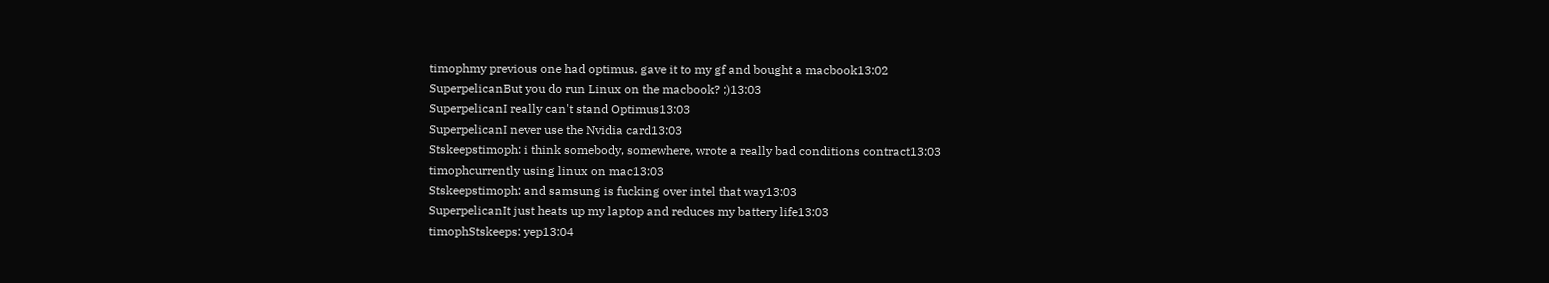timophmy previous one had optimus. gave it to my gf and bought a macbook13:02
SuperpelicanBut you do run Linux on the macbook? ;)13:03
SuperpelicanI really can't stand Optimus13:03
SuperpelicanI never use the Nvidia card13:03
Stskeepstimoph: i think somebody, somewhere, wrote a really bad conditions contract13:03
timophcurrently using linux on mac13:03
Stskeepstimoph: and samsung is fucking over intel that way13:03
SuperpelicanIt just heats up my laptop and reduces my battery life13:03
timophStskeeps: yep13:04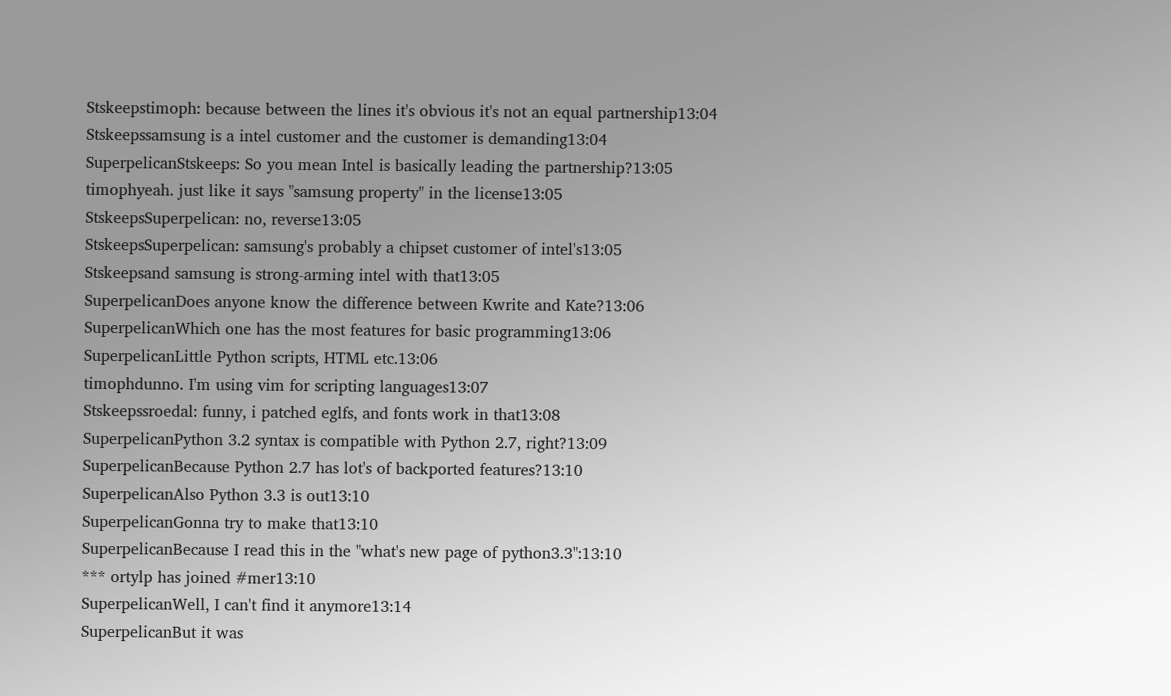Stskeepstimoph: because between the lines it's obvious it's not an equal partnership13:04
Stskeepssamsung is a intel customer and the customer is demanding13:04
SuperpelicanStskeeps: So you mean Intel is basically leading the partnership?13:05
timophyeah. just like it says "samsung property" in the license13:05
StskeepsSuperpelican: no, reverse13:05
StskeepsSuperpelican: samsung's probably a chipset customer of intel's13:05
Stskeepsand samsung is strong-arming intel with that13:05
SuperpelicanDoes anyone know the difference between Kwrite and Kate?13:06
SuperpelicanWhich one has the most features for basic programming13:06
SuperpelicanLittle Python scripts, HTML etc.13:06
timophdunno. I'm using vim for scripting languages13:07
Stskeepssroedal: funny, i patched eglfs, and fonts work in that13:08
SuperpelicanPython 3.2 syntax is compatible with Python 2.7, right?13:09
SuperpelicanBecause Python 2.7 has lot's of backported features?13:10
SuperpelicanAlso Python 3.3 is out13:10
SuperpelicanGonna try to make that13:10
SuperpelicanBecause I read this in the "what's new page of python3.3":13:10
*** ortylp has joined #mer13:10
SuperpelicanWell, I can't find it anymore13:14
SuperpelicanBut it was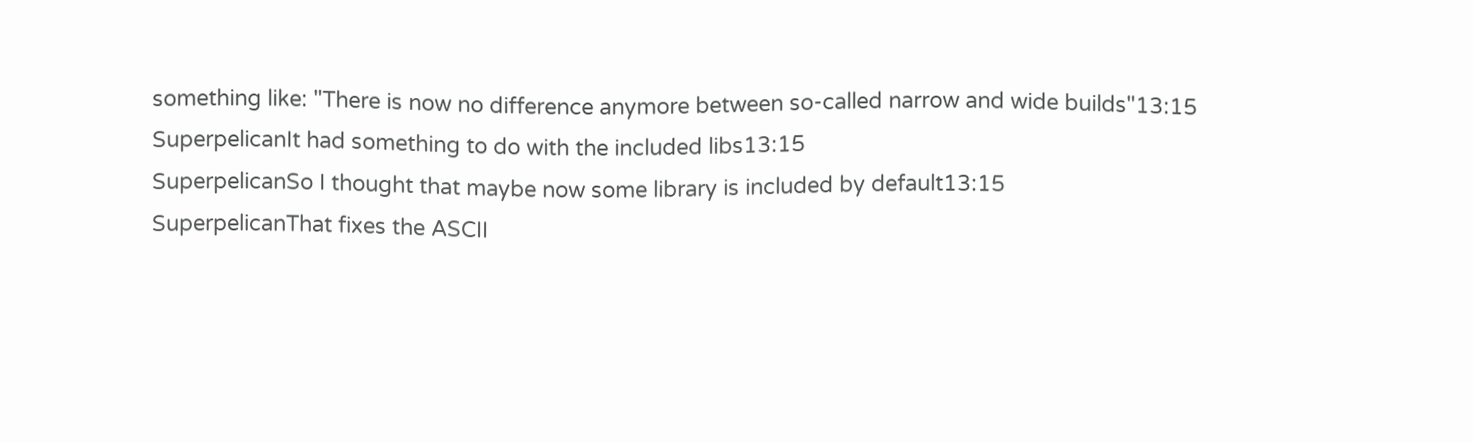something like: "There is now no difference anymore between so-called narrow and wide builds"13:15
SuperpelicanIt had something to do with the included libs13:15
SuperpelicanSo I thought that maybe now some library is included by default13:15
SuperpelicanThat fixes the ASCII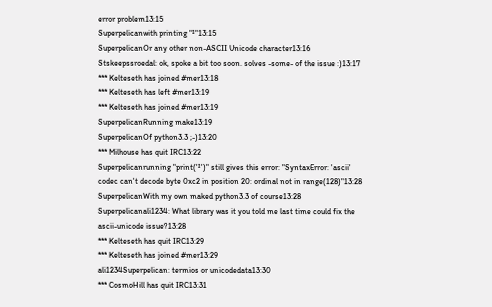error problem13:15
Superpelicanwith printing "²"13:15
SuperpelicanOr any other non-ASCII Unicode character13:16
Stskeepssroedal: ok, spoke a bit too soon. solves -some- of the issue :)13:17
*** Kelteseth has joined #mer13:18
*** Kelteseth has left #mer13:19
*** Kelteseth has joined #mer13:19
SuperpelicanRunning make13:19
SuperpelicanOf python3.3 ;-)13:20
*** Milhouse has quit IRC13:22
Superpelicanrunning "print('²')" still gives this error: "SyntaxError: 'ascii' codec can't decode byte 0xc2 in position 20: ordinal not in range(128)"13:28
SuperpelicanWith my own maked python3.3 of course13:28
Superpelicanali1234: What library was it you told me last time could fix the ascii-unicode issue?13:28
*** Kelteseth has quit IRC13:29
*** Kelteseth has joined #mer13:29
ali1234Superpelican: termios or unicodedata13:30
*** CosmoHill has quit IRC13:31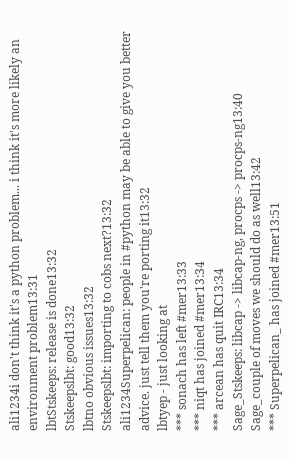ali1234i don't think it's a python problem... i think it's more likely an environment problem13:31
lbtStskeeps: release is done13:32
Stskeepslbt: good13:32
lbtno obvious issues13:32
Stskeepslbt: importing to cobs next?13:32
ali1234Superpelican: people in #python may be able to give you better advice. just tell them you're porting it13:32
lbtyep - just looking at
*** sonach has left #mer13:33
*** niqt has joined #mer13:34
*** arcean has quit IRC13:34
Sage_Stskeeps: libcap -> libcap-ng, procps -> procps-ng13:40
Sage_couple of moves we should do as well13:42
*** Superpelican_ has joined #mer13:51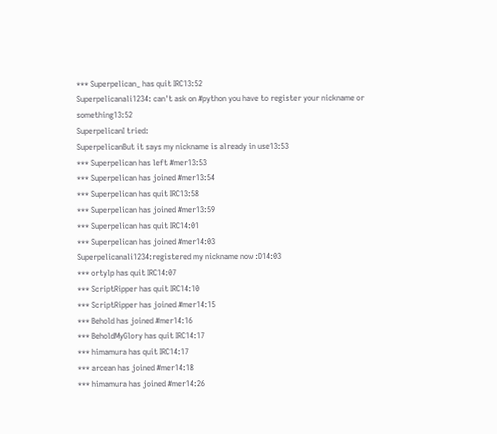*** Superpelican_ has quit IRC13:52
Superpelicanali1234: can't ask on #python you have to register your nickname or something13:52
SuperpelicanI tried:
SuperpelicanBut it says my nickname is already in use13:53
*** Superpelican has left #mer13:53
*** Superpelican has joined #mer13:54
*** Superpelican has quit IRC13:58
*** Superpelican has joined #mer13:59
*** Superpelican has quit IRC14:01
*** Superpelican has joined #mer14:03
Superpelicanali1234:registered my nickname now :D14:03
*** ortylp has quit IRC14:07
*** ScriptRipper has quit IRC14:10
*** ScriptRipper has joined #mer14:15
*** Behold has joined #mer14:16
*** BeholdMyGlory has quit IRC14:17
*** himamura has quit IRC14:17
*** arcean has joined #mer14:18
*** himamura has joined #mer14:26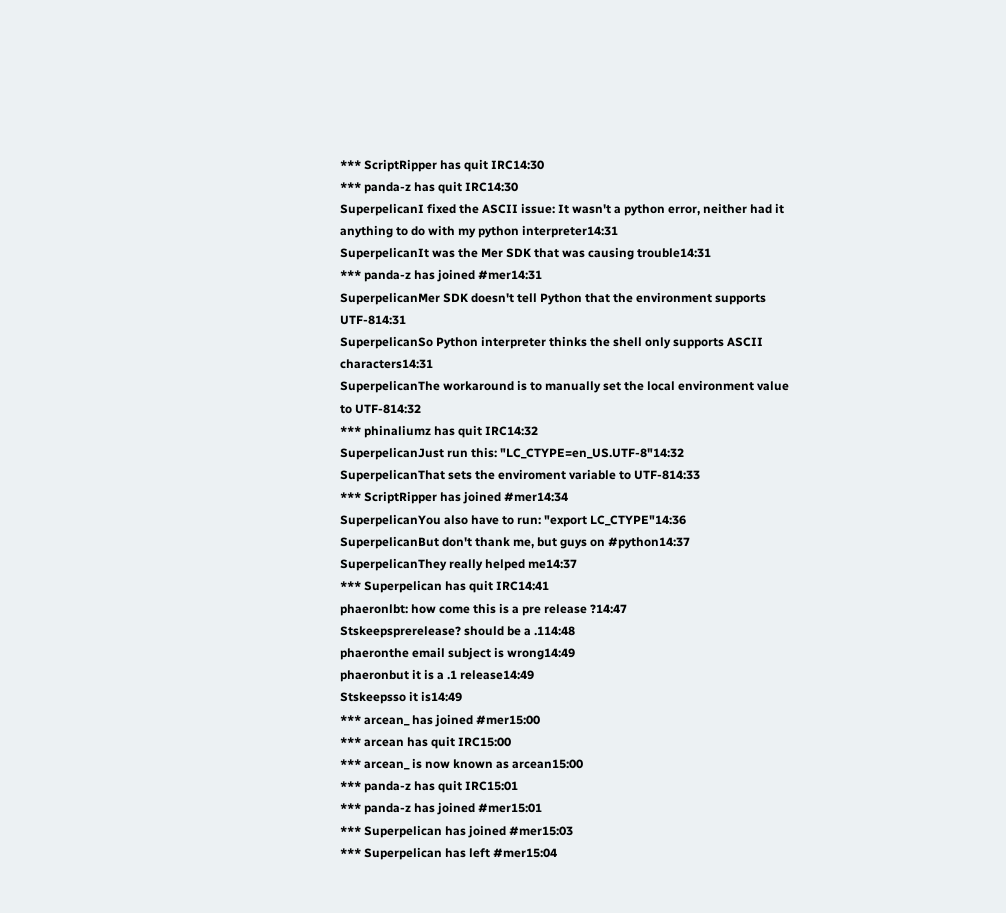*** ScriptRipper has quit IRC14:30
*** panda-z has quit IRC14:30
SuperpelicanI fixed the ASCII issue: It wasn't a python error, neither had it anything to do with my python interpreter14:31
SuperpelicanIt was the Mer SDK that was causing trouble14:31
*** panda-z has joined #mer14:31
SuperpelicanMer SDK doesn't tell Python that the environment supports UTF-814:31
SuperpelicanSo Python interpreter thinks the shell only supports ASCII characters14:31
SuperpelicanThe workaround is to manually set the local environment value to UTF-814:32
*** phinaliumz has quit IRC14:32
SuperpelicanJust run this: "LC_CTYPE=en_US.UTF-8"14:32
SuperpelicanThat sets the enviroment variable to UTF-814:33
*** ScriptRipper has joined #mer14:34
SuperpelicanYou also have to run: "export LC_CTYPE"14:36
SuperpelicanBut don't thank me, but guys on #python14:37
SuperpelicanThey really helped me14:37
*** Superpelican has quit IRC14:41
phaeronlbt: how come this is a pre release ?14:47
Stskeepsprerelease? should be a .114:48
phaeronthe email subject is wrong14:49
phaeronbut it is a .1 release14:49
Stskeepsso it is14:49
*** arcean_ has joined #mer15:00
*** arcean has quit IRC15:00
*** arcean_ is now known as arcean15:00
*** panda-z has quit IRC15:01
*** panda-z has joined #mer15:01
*** Superpelican has joined #mer15:03
*** Superpelican has left #mer15:04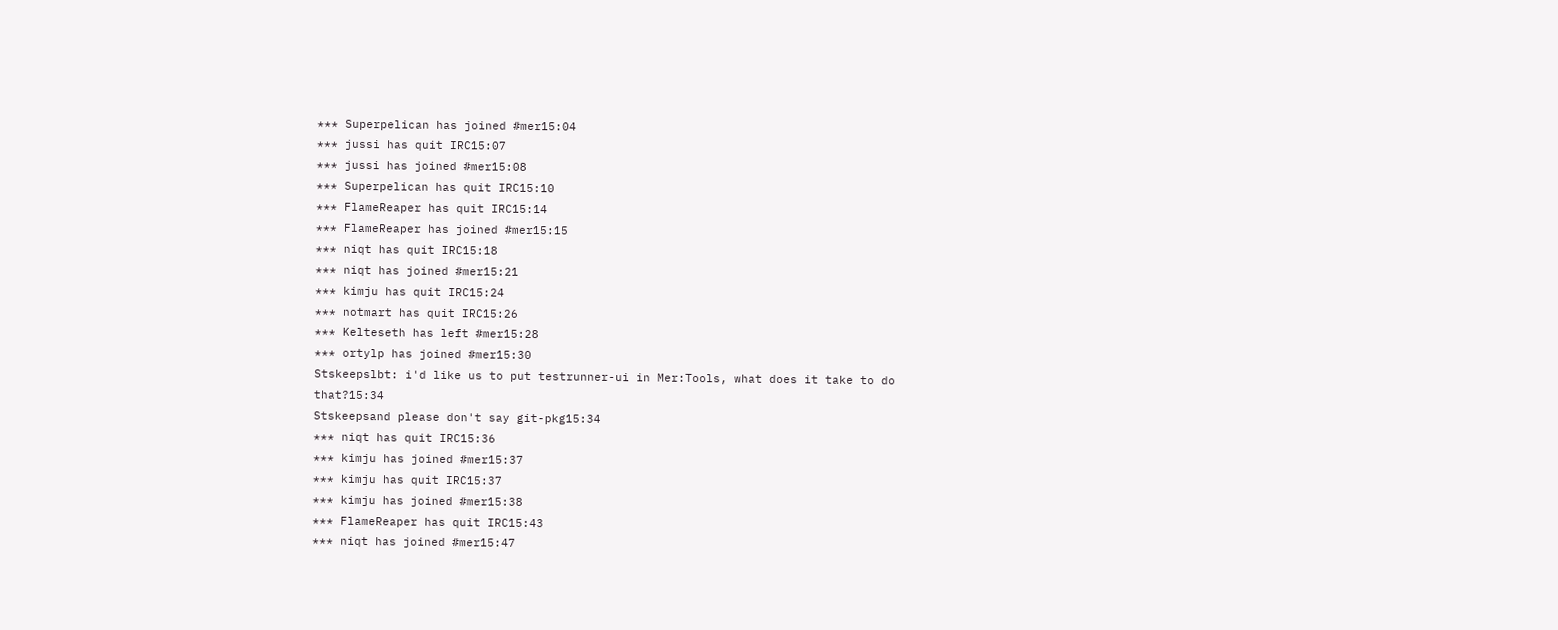*** Superpelican has joined #mer15:04
*** jussi has quit IRC15:07
*** jussi has joined #mer15:08
*** Superpelican has quit IRC15:10
*** FlameReaper has quit IRC15:14
*** FlameReaper has joined #mer15:15
*** niqt has quit IRC15:18
*** niqt has joined #mer15:21
*** kimju has quit IRC15:24
*** notmart has quit IRC15:26
*** Kelteseth has left #mer15:28
*** ortylp has joined #mer15:30
Stskeepslbt: i'd like us to put testrunner-ui in Mer:Tools, what does it take to do that?15:34
Stskeepsand please don't say git-pkg15:34
*** niqt has quit IRC15:36
*** kimju has joined #mer15:37
*** kimju has quit IRC15:37
*** kimju has joined #mer15:38
*** FlameReaper has quit IRC15:43
*** niqt has joined #mer15:47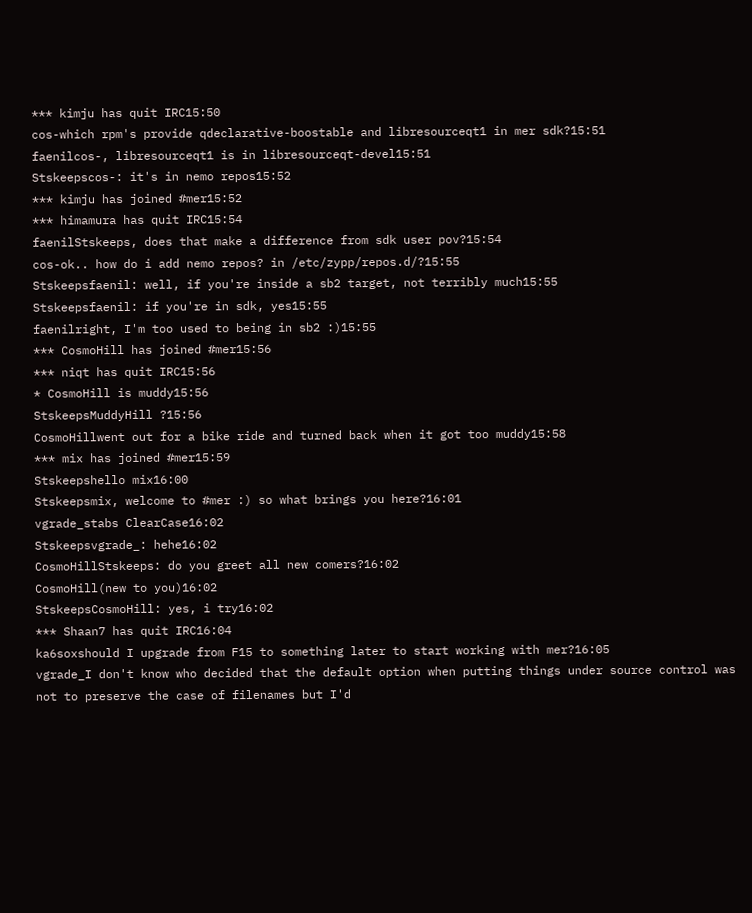*** kimju has quit IRC15:50
cos-which rpm's provide qdeclarative-boostable and libresourceqt1 in mer sdk?15:51
faenilcos-, libresourceqt1 is in libresourceqt-devel15:51
Stskeepscos-: it's in nemo repos15:52
*** kimju has joined #mer15:52
*** himamura has quit IRC15:54
faenilStskeeps, does that make a difference from sdk user pov?15:54
cos-ok.. how do i add nemo repos? in /etc/zypp/repos.d/?15:55
Stskeepsfaenil: well, if you're inside a sb2 target, not terribly much15:55
Stskeepsfaenil: if you're in sdk, yes15:55
faenilright, I'm too used to being in sb2 :)15:55
*** CosmoHill has joined #mer15:56
*** niqt has quit IRC15:56
* CosmoHill is muddy15:56
StskeepsMuddyHill ?15:56
CosmoHillwent out for a bike ride and turned back when it got too muddy15:58
*** mix has joined #mer15:59
Stskeepshello mix16:00
Stskeepsmix, welcome to #mer :) so what brings you here?16:01
vgrade_stabs ClearCase16:02
Stskeepsvgrade_: hehe16:02
CosmoHillStskeeps: do you greet all new comers?16:02
CosmoHill(new to you)16:02
StskeepsCosmoHill: yes, i try16:02
*** Shaan7 has quit IRC16:04
ka6soxshould I upgrade from F15 to something later to start working with mer?16:05
vgrade_I don't know who decided that the default option when putting things under source control was not to preserve the case of filenames but I'd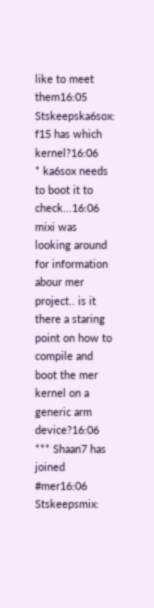like to meet them16:05
Stskeepska6sox: f15 has which kernel?16:06
* ka6sox needs to boot it to check...16:06
mixi was looking around for information abour mer project.. is it there a staring point on how to compile and boot the mer kernel on a generic arm device?16:06
*** Shaan7 has joined #mer16:06
Stskeepsmix: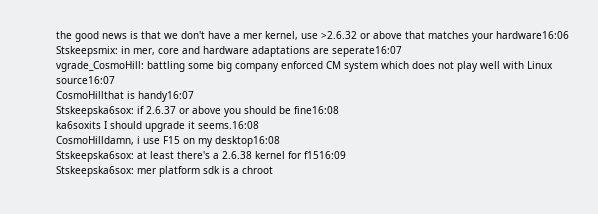the good news is that we don't have a mer kernel, use >2.6.32 or above that matches your hardware16:06
Stskeepsmix: in mer, core and hardware adaptations are seperate16:07
vgrade_CosmoHill: battling some big company enforced CM system which does not play well with Linux source16:07
CosmoHillthat is handy16:07
Stskeepska6sox: if 2.6.37 or above you should be fine16:08
ka6soxits I should upgrade it seems.16:08
CosmoHilldamn, i use F15 on my desktop16:08
Stskeepska6sox: at least there's a 2.6.38 kernel for f1516:09
Stskeepska6sox: mer platform sdk is a chroot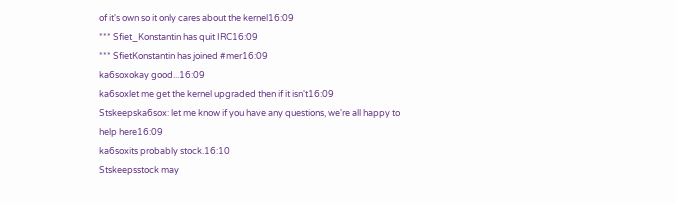of it's own so it only cares about the kernel16:09
*** Sfiet_Konstantin has quit IRC16:09
*** SfietKonstantin has joined #mer16:09
ka6soxokay good...16:09
ka6soxlet me get the kernel upgraded then if it isn't16:09
Stskeepska6sox: let me know if you have any questions, we're all happy to help here16:09
ka6soxits probably stock.16:10
Stskeepsstock may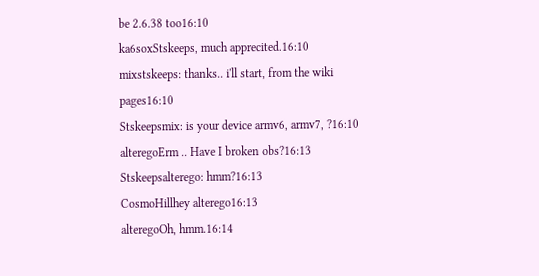be 2.6.38 too16:10
ka6soxStskeeps, much apprecited.16:10
mixstskeeps: thanks.. i'll start, from the wiki pages16:10
Stskeepsmix: is your device armv6, armv7, ?16:10
alteregoErm .. Have I broken obs?16:13
Stskeepsalterego: hmm?16:13
CosmoHillhey alterego16:13
alteregoOh, hmm.16:14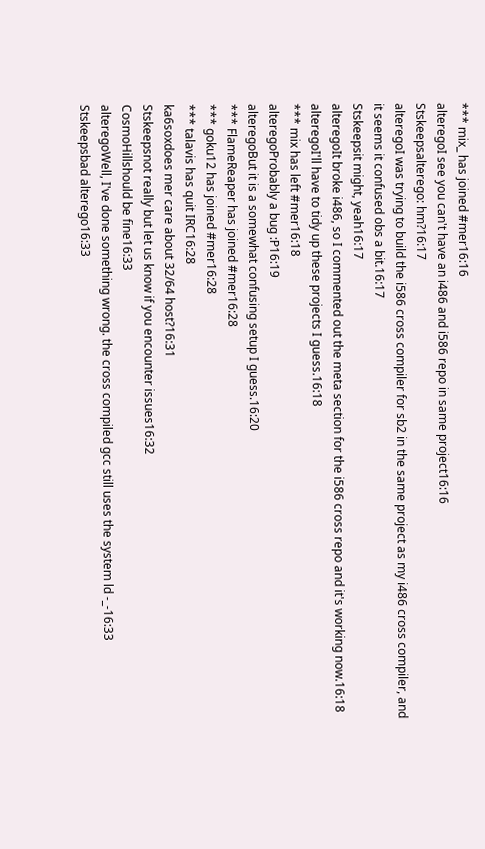*** mix_ has joined #mer16:16
alteregoI see you can't have an i486 and i586 repo in same project16:16
Stskeepsalterego: hm?16:17
alteregoI was trying to build the i586 cross compiler for sb2 in the same project as my i486 cross compiler, and it seems it confused obs a bit.16:17
Stskeepsit might, yeah16:17
alteregoIt broke i486, so I commented out the meta section for the i586 cross repo and it's working now.16:18
alteregoI'll have to tidy up these projects I guess.16:18
*** mix has left #mer16:18
alteregoProbably a bug :P16:19
alteregoBut it is a somewhat confusing setup I guess.16:20
*** FlameReaper has joined #mer16:28
*** goku12 has joined #mer16:28
*** talavis has quit IRC16:28
ka6soxdoes mer care about 32/64 host?16:31
Stskeepsnot really but let us know if you encounter issues16:32
CosmoHillshould be fine16:33
alteregoWell, I've done something wrong. the cross compiled gcc still uses the system ld -_-16:33
Stskeepsbad alterego16:33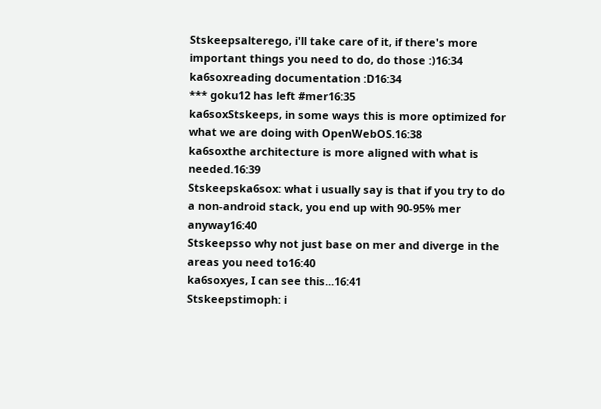Stskeepsalterego, i'll take care of it, if there's more important things you need to do, do those :)16:34
ka6soxreading documentation :D16:34
*** goku12 has left #mer16:35
ka6soxStskeeps, in some ways this is more optimized for what we are doing with OpenWebOS.16:38
ka6soxthe architecture is more aligned with what is needed.16:39
Stskeepska6sox: what i usually say is that if you try to do a non-android stack, you end up with 90-95% mer anyway16:40
Stskeepsso why not just base on mer and diverge in the areas you need to16:40
ka6soxyes, I can see this...16:41
Stskeepstimoph: i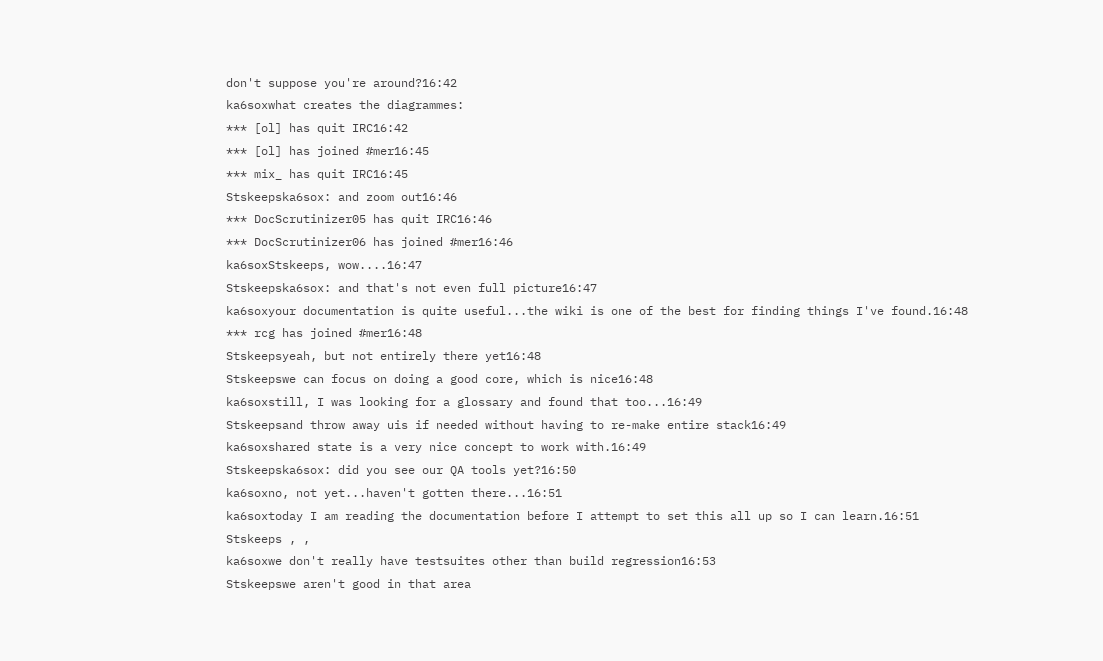don't suppose you're around?16:42
ka6soxwhat creates the diagrammes:
*** [ol] has quit IRC16:42
*** [ol] has joined #mer16:45
*** mix_ has quit IRC16:45
Stskeepska6sox: and zoom out16:46
*** DocScrutinizer05 has quit IRC16:46
*** DocScrutinizer06 has joined #mer16:46
ka6soxStskeeps, wow....16:47
Stskeepska6sox: and that's not even full picture16:47
ka6soxyour documentation is quite useful...the wiki is one of the best for finding things I've found.16:48
*** rcg has joined #mer16:48
Stskeepsyeah, but not entirely there yet16:48
Stskeepswe can focus on doing a good core, which is nice16:48
ka6soxstill, I was looking for a glossary and found that too...16:49
Stskeepsand throw away uis if needed without having to re-make entire stack16:49
ka6soxshared state is a very nice concept to work with.16:49
Stskeepska6sox: did you see our QA tools yet?16:50
ka6soxno, not yet...haven't gotten there...16:51
ka6soxtoday I am reading the documentation before I attempt to set this all up so I can learn.16:51
Stskeeps , ,
ka6soxwe don't really have testsuites other than build regression16:53
Stskeepswe aren't good in that area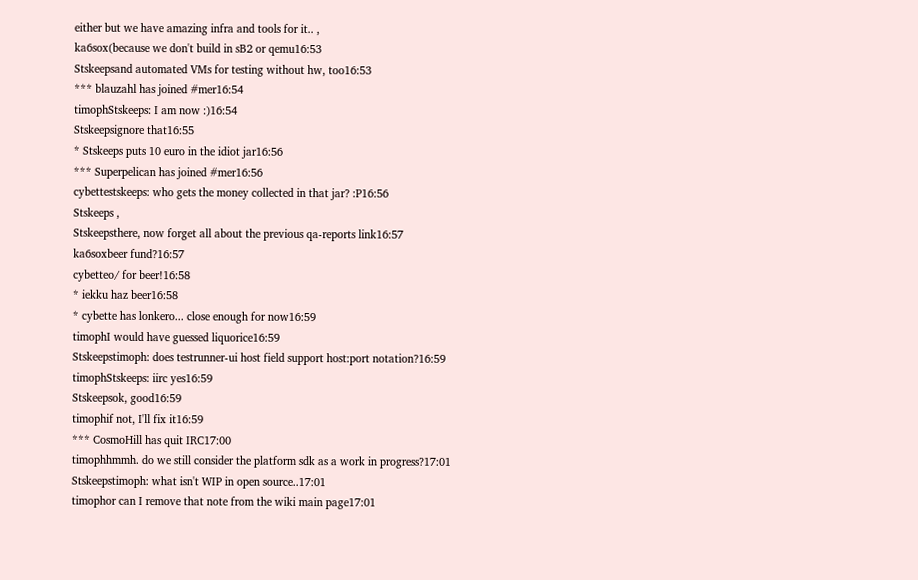either but we have amazing infra and tools for it.. ,
ka6sox(because we don't build in sB2 or qemu16:53
Stskeepsand automated VMs for testing without hw, too16:53
*** blauzahl has joined #mer16:54
timophStskeeps: I am now :)16:54
Stskeepsignore that16:55
* Stskeeps puts 10 euro in the idiot jar16:56
*** Superpelican has joined #mer16:56
cybettestskeeps: who gets the money collected in that jar? :P16:56
Stskeeps ,
Stskeepsthere, now forget all about the previous qa-reports link16:57
ka6soxbeer fund?16:57
cybetteo/ for beer!16:58
* iekku haz beer16:58
* cybette has lonkero... close enough for now16:59
timophI would have guessed liquorice16:59
Stskeepstimoph: does testrunner-ui host field support host:port notation?16:59
timophStskeeps: iirc yes16:59
Stskeepsok, good16:59
timophif not, I'll fix it16:59
*** CosmoHill has quit IRC17:00
timophhmmh. do we still consider the platform sdk as a work in progress?17:01
Stskeepstimoph: what isn't WIP in open source..17:01
timophor can I remove that note from the wiki main page17:01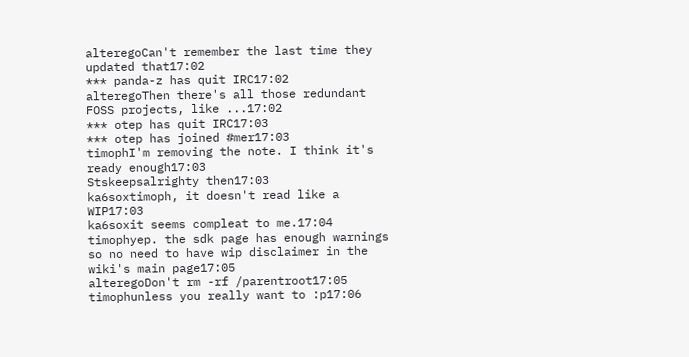alteregoCan't remember the last time they updated that17:02
*** panda-z has quit IRC17:02
alteregoThen there's all those redundant FOSS projects, like ...17:02
*** otep has quit IRC17:03
*** otep has joined #mer17:03
timophI'm removing the note. I think it's ready enough17:03
Stskeepsalrighty then17:03
ka6soxtimoph, it doesn't read like a WIP17:03
ka6soxit seems compleat to me.17:04
timophyep. the sdk page has enough warnings so no need to have wip disclaimer in the wiki's main page17:05
alteregoDon't rm -rf /parentroot17:05
timophunless you really want to :p17:06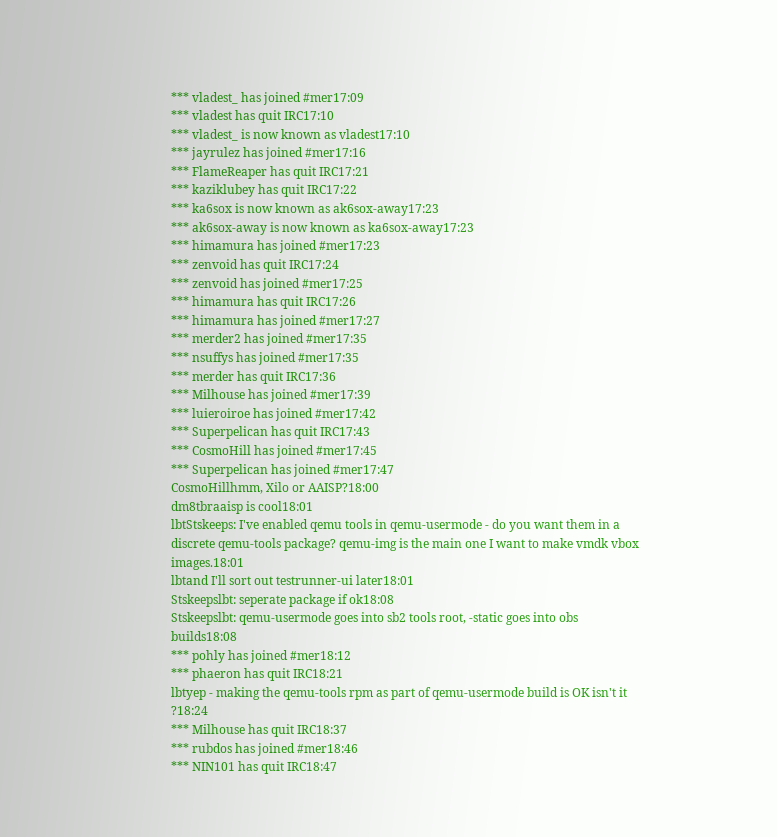*** vladest_ has joined #mer17:09
*** vladest has quit IRC17:10
*** vladest_ is now known as vladest17:10
*** jayrulez has joined #mer17:16
*** FlameReaper has quit IRC17:21
*** kaziklubey has quit IRC17:22
*** ka6sox is now known as ak6sox-away17:23
*** ak6sox-away is now known as ka6sox-away17:23
*** himamura has joined #mer17:23
*** zenvoid has quit IRC17:24
*** zenvoid has joined #mer17:25
*** himamura has quit IRC17:26
*** himamura has joined #mer17:27
*** merder2 has joined #mer17:35
*** nsuffys has joined #mer17:35
*** merder has quit IRC17:36
*** Milhouse has joined #mer17:39
*** luieroiroe has joined #mer17:42
*** Superpelican has quit IRC17:43
*** CosmoHill has joined #mer17:45
*** Superpelican has joined #mer17:47
CosmoHillhmm, Xilo or AAISP?18:00
dm8tbraaisp is cool18:01
lbtStskeeps: I've enabled qemu tools in qemu-usermode - do you want them in a discrete qemu-tools package? qemu-img is the main one I want to make vmdk vbox images.18:01
lbtand I'll sort out testrunner-ui later18:01
Stskeepslbt: seperate package if ok18:08
Stskeepslbt: qemu-usermode goes into sb2 tools root, -static goes into obs builds18:08
*** pohly has joined #mer18:12
*** phaeron has quit IRC18:21
lbtyep - making the qemu-tools rpm as part of qemu-usermode build is OK isn't it ?18:24
*** Milhouse has quit IRC18:37
*** rubdos has joined #mer18:46
*** NIN101 has quit IRC18:47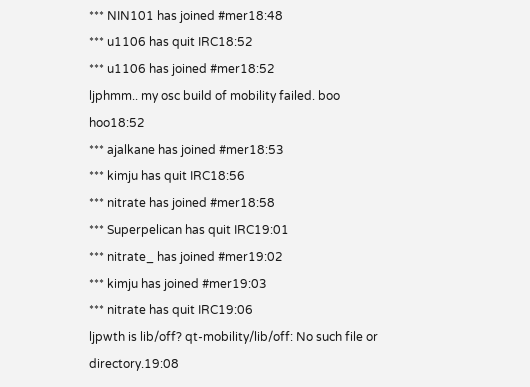*** NIN101 has joined #mer18:48
*** u1106 has quit IRC18:52
*** u1106 has joined #mer18:52
ljphmm.. my osc build of mobility failed. boo hoo18:52
*** ajalkane has joined #mer18:53
*** kimju has quit IRC18:56
*** nitrate has joined #mer18:58
*** Superpelican has quit IRC19:01
*** nitrate_ has joined #mer19:02
*** kimju has joined #mer19:03
*** nitrate has quit IRC19:06
ljpwth is lib/off? qt-mobility/lib/off: No such file or directory.19:08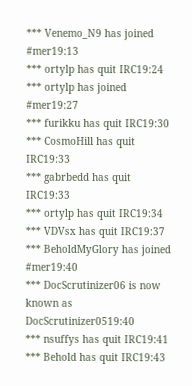*** Venemo_N9 has joined #mer19:13
*** ortylp has quit IRC19:24
*** ortylp has joined #mer19:27
*** furikku has quit IRC19:30
*** CosmoHill has quit IRC19:33
*** gabrbedd has quit IRC19:33
*** ortylp has quit IRC19:34
*** VDVsx has quit IRC19:37
*** BeholdMyGlory has joined #mer19:40
*** DocScrutinizer06 is now known as DocScrutinizer0519:40
*** nsuffys has quit IRC19:41
*** Behold has quit IRC19:43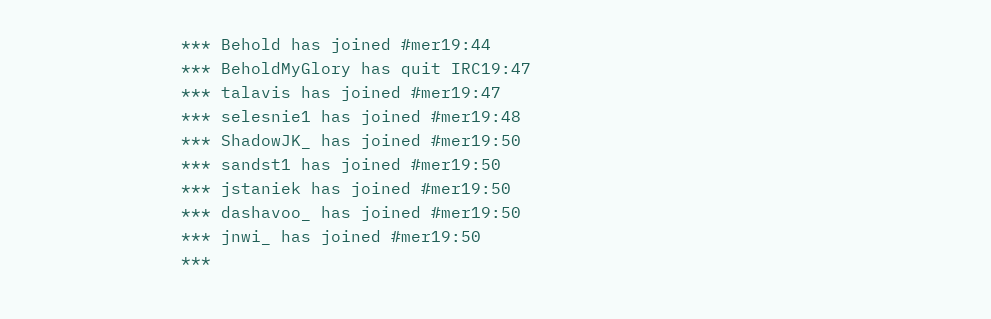*** Behold has joined #mer19:44
*** BeholdMyGlory has quit IRC19:47
*** talavis has joined #mer19:47
*** selesnie1 has joined #mer19:48
*** ShadowJK_ has joined #mer19:50
*** sandst1 has joined #mer19:50
*** jstaniek has joined #mer19:50
*** dashavoo_ has joined #mer19:50
*** jnwi_ has joined #mer19:50
***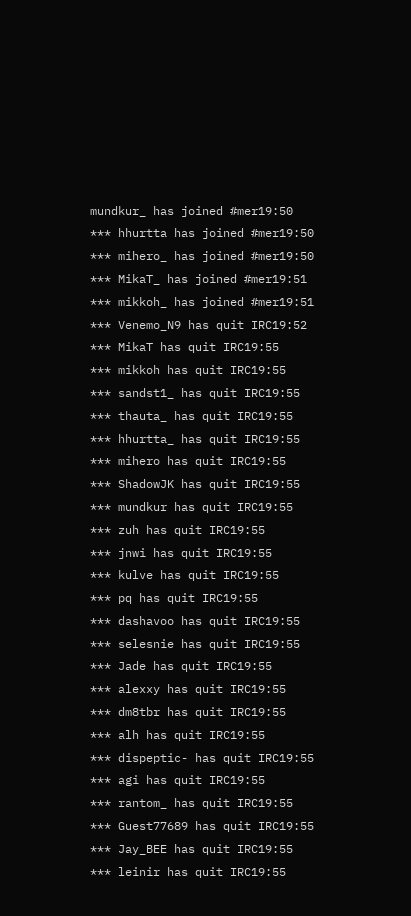mundkur_ has joined #mer19:50
*** hhurtta has joined #mer19:50
*** mihero_ has joined #mer19:50
*** MikaT_ has joined #mer19:51
*** mikkoh_ has joined #mer19:51
*** Venemo_N9 has quit IRC19:52
*** MikaT has quit IRC19:55
*** mikkoh has quit IRC19:55
*** sandst1_ has quit IRC19:55
*** thauta_ has quit IRC19:55
*** hhurtta_ has quit IRC19:55
*** mihero has quit IRC19:55
*** ShadowJK has quit IRC19:55
*** mundkur has quit IRC19:55
*** zuh has quit IRC19:55
*** jnwi has quit IRC19:55
*** kulve has quit IRC19:55
*** pq has quit IRC19:55
*** dashavoo has quit IRC19:55
*** selesnie has quit IRC19:55
*** Jade has quit IRC19:55
*** alexxy has quit IRC19:55
*** dm8tbr has quit IRC19:55
*** alh has quit IRC19:55
*** dispeptic- has quit IRC19:55
*** agi has quit IRC19:55
*** rantom_ has quit IRC19:55
*** Guest77689 has quit IRC19:55
*** Jay_BEE has quit IRC19:55
*** leinir has quit IRC19:55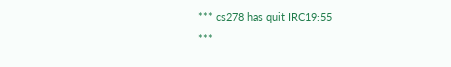*** cs278 has quit IRC19:55
***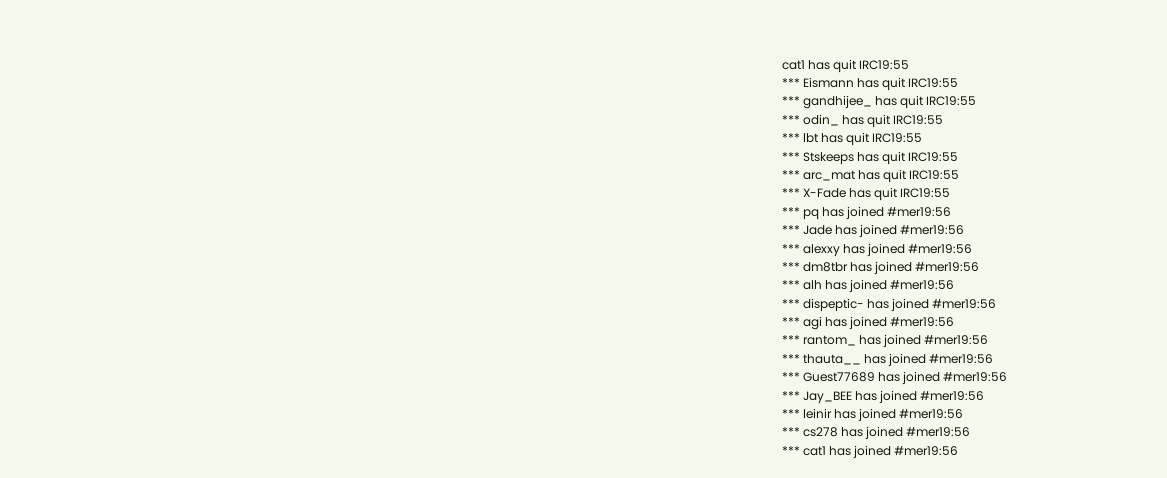cat1 has quit IRC19:55
*** Eismann has quit IRC19:55
*** gandhijee_ has quit IRC19:55
*** odin_ has quit IRC19:55
*** lbt has quit IRC19:55
*** Stskeeps has quit IRC19:55
*** arc_mat has quit IRC19:55
*** X-Fade has quit IRC19:55
*** pq has joined #mer19:56
*** Jade has joined #mer19:56
*** alexxy has joined #mer19:56
*** dm8tbr has joined #mer19:56
*** alh has joined #mer19:56
*** dispeptic- has joined #mer19:56
*** agi has joined #mer19:56
*** rantom_ has joined #mer19:56
*** thauta__ has joined #mer19:56
*** Guest77689 has joined #mer19:56
*** Jay_BEE has joined #mer19:56
*** leinir has joined #mer19:56
*** cs278 has joined #mer19:56
*** cat1 has joined #mer19:56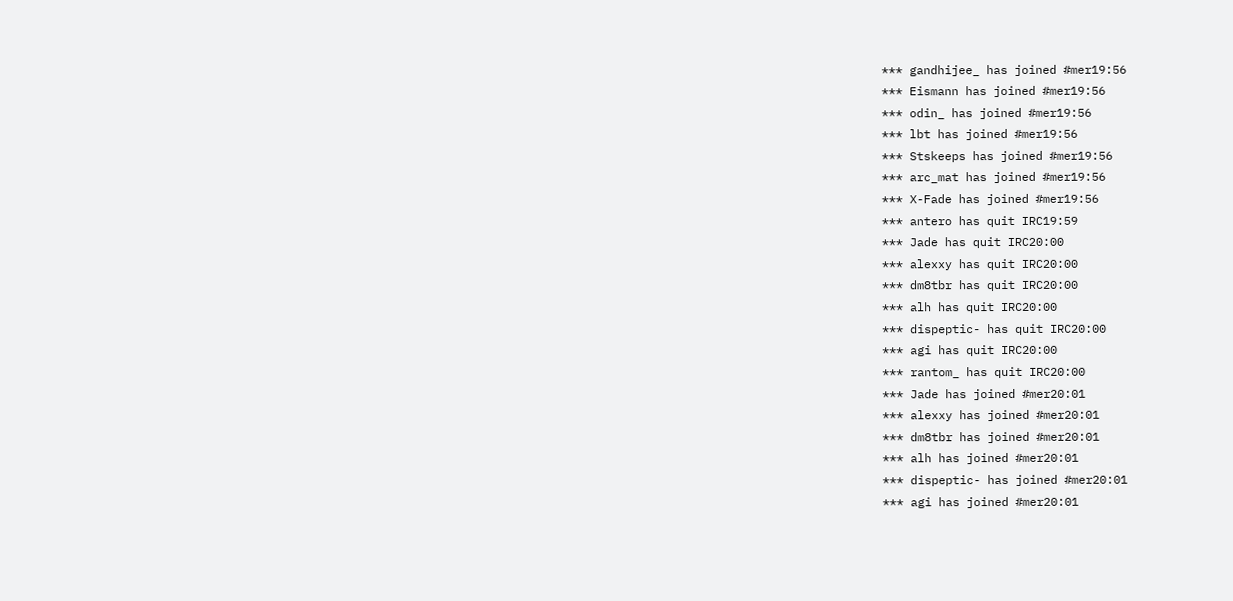*** gandhijee_ has joined #mer19:56
*** Eismann has joined #mer19:56
*** odin_ has joined #mer19:56
*** lbt has joined #mer19:56
*** Stskeeps has joined #mer19:56
*** arc_mat has joined #mer19:56
*** X-Fade has joined #mer19:56
*** antero has quit IRC19:59
*** Jade has quit IRC20:00
*** alexxy has quit IRC20:00
*** dm8tbr has quit IRC20:00
*** alh has quit IRC20:00
*** dispeptic- has quit IRC20:00
*** agi has quit IRC20:00
*** rantom_ has quit IRC20:00
*** Jade has joined #mer20:01
*** alexxy has joined #mer20:01
*** dm8tbr has joined #mer20:01
*** alh has joined #mer20:01
*** dispeptic- has joined #mer20:01
*** agi has joined #mer20:01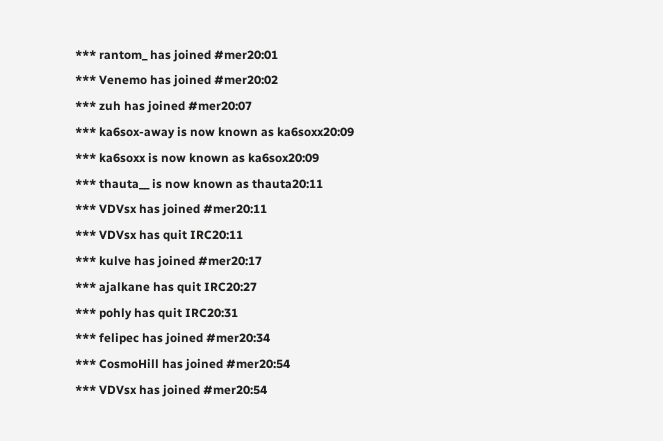*** rantom_ has joined #mer20:01
*** Venemo has joined #mer20:02
*** zuh has joined #mer20:07
*** ka6sox-away is now known as ka6soxx20:09
*** ka6soxx is now known as ka6sox20:09
*** thauta__ is now known as thauta20:11
*** VDVsx has joined #mer20:11
*** VDVsx has quit IRC20:11
*** kulve has joined #mer20:17
*** ajalkane has quit IRC20:27
*** pohly has quit IRC20:31
*** felipec has joined #mer20:34
*** CosmoHill has joined #mer20:54
*** VDVsx has joined #mer20:54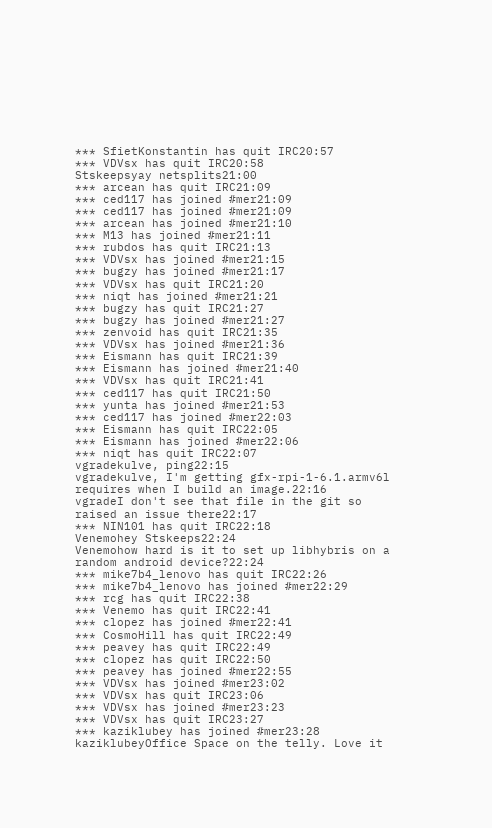*** SfietKonstantin has quit IRC20:57
*** VDVsx has quit IRC20:58
Stskeepsyay netsplits21:00
*** arcean has quit IRC21:09
*** ced117 has joined #mer21:09
*** ced117 has joined #mer21:09
*** arcean has joined #mer21:10
*** M13 has joined #mer21:11
*** rubdos has quit IRC21:13
*** VDVsx has joined #mer21:15
*** bugzy has joined #mer21:17
*** VDVsx has quit IRC21:20
*** niqt has joined #mer21:21
*** bugzy has quit IRC21:27
*** bugzy has joined #mer21:27
*** zenvoid has quit IRC21:35
*** VDVsx has joined #mer21:36
*** Eismann has quit IRC21:39
*** Eismann has joined #mer21:40
*** VDVsx has quit IRC21:41
*** ced117 has quit IRC21:50
*** yunta has joined #mer21:53
*** ced117 has joined #mer22:03
*** Eismann has quit IRC22:05
*** Eismann has joined #mer22:06
*** niqt has quit IRC22:07
vgradekulve, ping22:15
vgradekulve, I'm getting gfx-rpi-1-6.1.armv6l requires when I build an image.22:16
vgradeI don't see that file in the git so raised an issue there22:17
*** NIN101 has quit IRC22:18
Venemohey Stskeeps22:24
Venemohow hard is it to set up libhybris on a random android device?22:24
*** mike7b4_lenovo has quit IRC22:26
*** mike7b4_lenovo has joined #mer22:29
*** rcg has quit IRC22:38
*** Venemo has quit IRC22:41
*** clopez has joined #mer22:41
*** CosmoHill has quit IRC22:49
*** peavey has quit IRC22:49
*** clopez has quit IRC22:50
*** peavey has joined #mer22:55
*** VDVsx has joined #mer23:02
*** VDVsx has quit IRC23:06
*** VDVsx has joined #mer23:23
*** VDVsx has quit IRC23:27
*** kaziklubey has joined #mer23:28
kaziklubeyOffice Space on the telly. Love it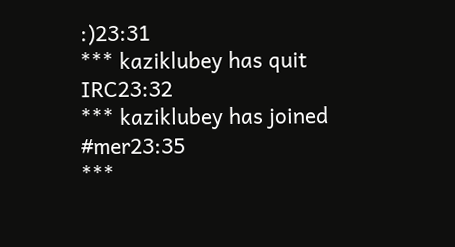:)23:31
*** kaziklubey has quit IRC23:32
*** kaziklubey has joined #mer23:35
***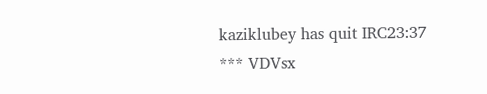kaziklubey has quit IRC23:37
*** VDVsx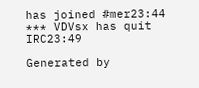has joined #mer23:44
*** VDVsx has quit IRC23:49

Generated by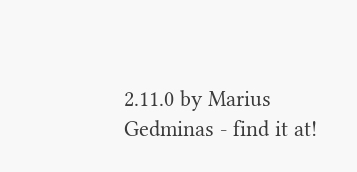2.11.0 by Marius Gedminas - find it at!